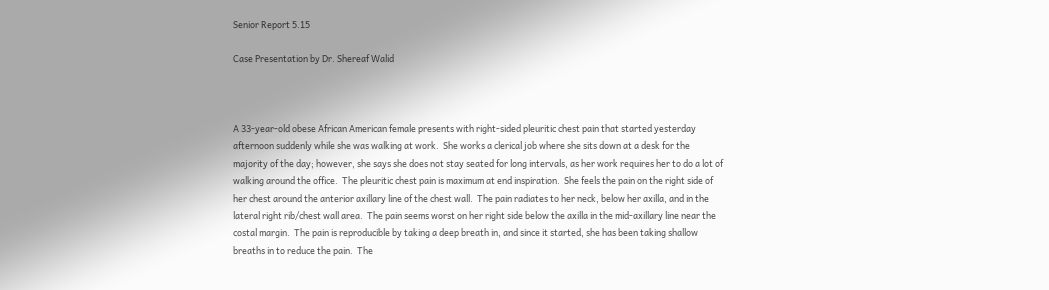Senior Report 5.15

Case Presentation by Dr. Shereaf Walid



A 33-year-old obese African American female presents with right-sided pleuritic chest pain that started yesterday afternoon suddenly while she was walking at work.  She works a clerical job where she sits down at a desk for the majority of the day; however, she says she does not stay seated for long intervals, as her work requires her to do a lot of walking around the office.  The pleuritic chest pain is maximum at end inspiration.  She feels the pain on the right side of her chest around the anterior axillary line of the chest wall.  The pain radiates to her neck, below her axilla, and in the lateral right rib/chest wall area.  The pain seems worst on her right side below the axilla in the mid-axillary line near the costal margin.  The pain is reproducible by taking a deep breath in, and since it started, she has been taking shallow breaths in to reduce the pain.  The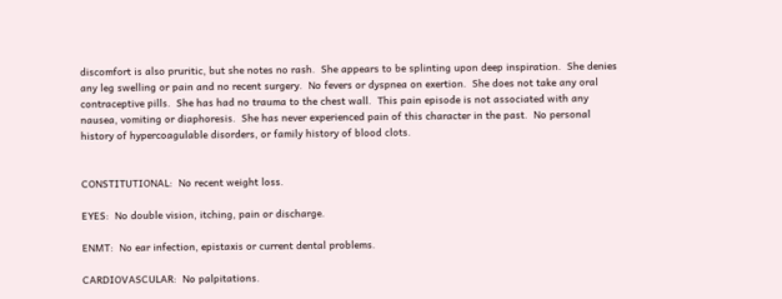discomfort is also pruritic, but she notes no rash.  She appears to be splinting upon deep inspiration.  She denies any leg swelling or pain and no recent surgery.  No fevers or dyspnea on exertion.  She does not take any oral contraceptive pills.  She has had no trauma to the chest wall.  This pain episode is not associated with any nausea, vomiting or diaphoresis.  She has never experienced pain of this character in the past.  No personal history of hypercoagulable disorders, or family history of blood clots.


CONSTITUTIONAL:  No recent weight loss.

EYES:  No double vision, itching, pain or discharge.

ENMT:  No ear infection, epistaxis or current dental problems.

CARDIOVASCULAR:  No palpitations.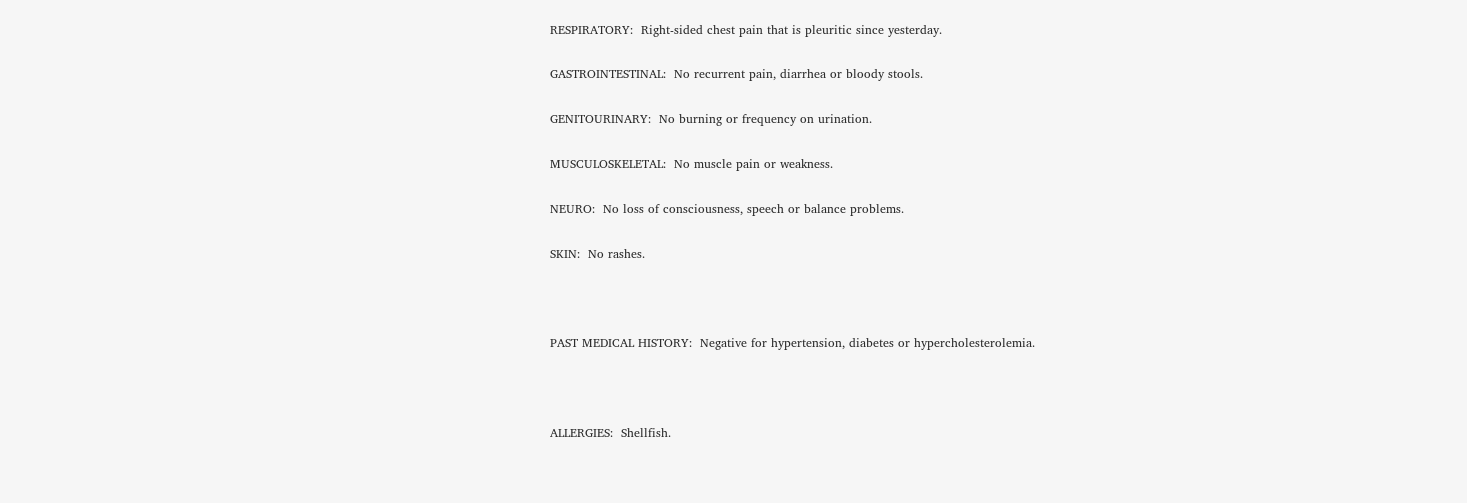RESPIRATORY:  Right-sided chest pain that is pleuritic since yesterday.

GASTROINTESTINAL:  No recurrent pain, diarrhea or bloody stools.

GENITOURINARY:  No burning or frequency on urination.

MUSCULOSKELETAL:  No muscle pain or weakness.

NEURO:  No loss of consciousness, speech or balance problems.

SKIN:  No rashes.



PAST MEDICAL HISTORY:  Negative for hypertension, diabetes or hypercholesterolemia.



ALLERGIES:  Shellfish.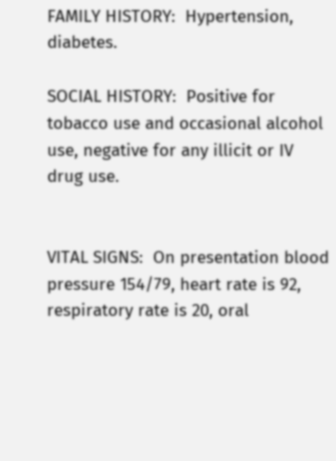FAMILY HISTORY:  Hypertension, diabetes.

SOCIAL HISTORY:  Positive for tobacco use and occasional alcohol use, negative for any illicit or IV drug use.


VITAL SIGNS:  On presentation blood pressure 154/79, heart rate is 92, respiratory rate is 20, oral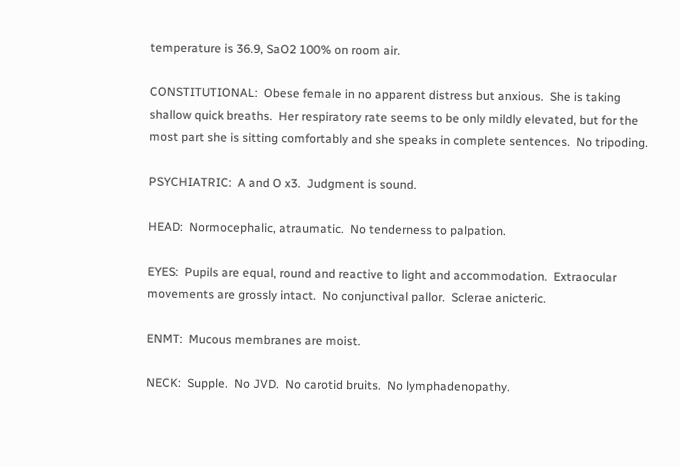temperature is 36.9, SaO2 100% on room air.

CONSTITUTIONAL:  Obese female in no apparent distress but anxious.  She is taking shallow quick breaths.  Her respiratory rate seems to be only mildly elevated, but for the most part she is sitting comfortably and she speaks in complete sentences.  No tripoding.

PSYCHIATRIC:  A and O x3.  Judgment is sound.

HEAD:  Normocephalic, atraumatic.  No tenderness to palpation.

EYES:  Pupils are equal, round and reactive to light and accommodation.  Extraocular movements are grossly intact.  No conjunctival pallor.  Sclerae anicteric.

ENMT:  Mucous membranes are moist.

NECK:  Supple.  No JVD.  No carotid bruits.  No lymphadenopathy.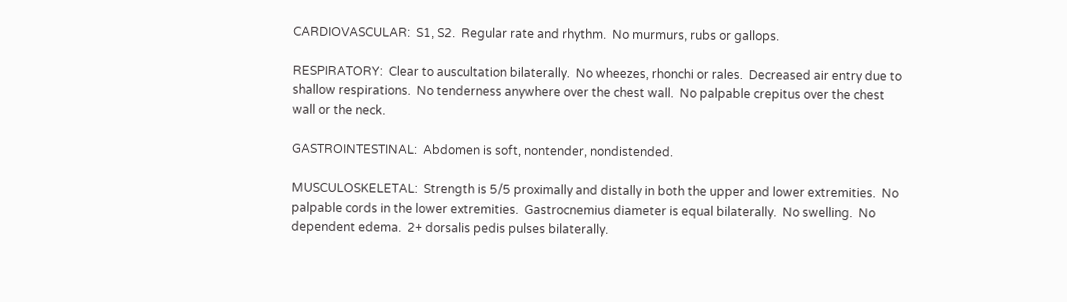CARDIOVASCULAR:  S1, S2.  Regular rate and rhythm.  No murmurs, rubs or gallops.

RESPIRATORY:  Clear to auscultation bilaterally.  No wheezes, rhonchi or rales.  Decreased air entry due to shallow respirations.  No tenderness anywhere over the chest wall.  No palpable crepitus over the chest wall or the neck.

GASTROINTESTINAL:  Abdomen is soft, nontender, nondistended.

MUSCULOSKELETAL:  Strength is 5/5 proximally and distally in both the upper and lower extremities.  No palpable cords in the lower extremities.  Gastrocnemius diameter is equal bilaterally.  No swelling.  No dependent edema.  2+ dorsalis pedis pulses bilaterally.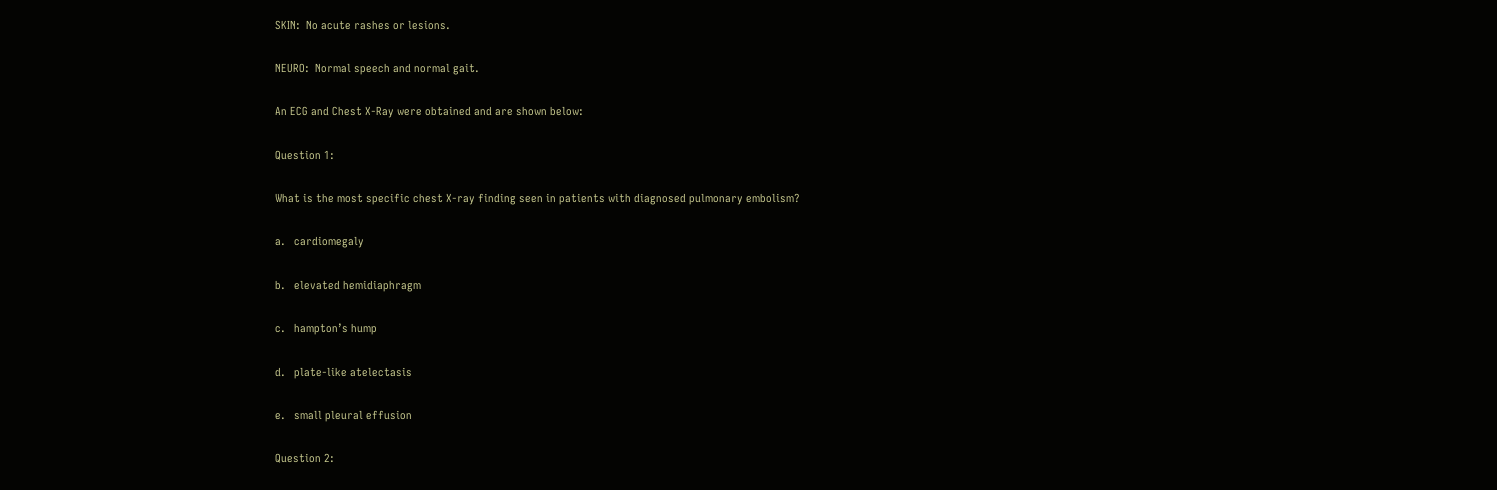SKIN:  No acute rashes or lesions.

NEURO:  Normal speech and normal gait.

An ECG and Chest X-Ray were obtained and are shown below:

Question 1:

What is the most specific chest X-ray finding seen in patients with diagnosed pulmonary embolism?

a.   cardiomegaly

b.   elevated hemidiaphragm

c.   hampton’s hump

d.   plate-like atelectasis

e.   small pleural effusion

Question 2: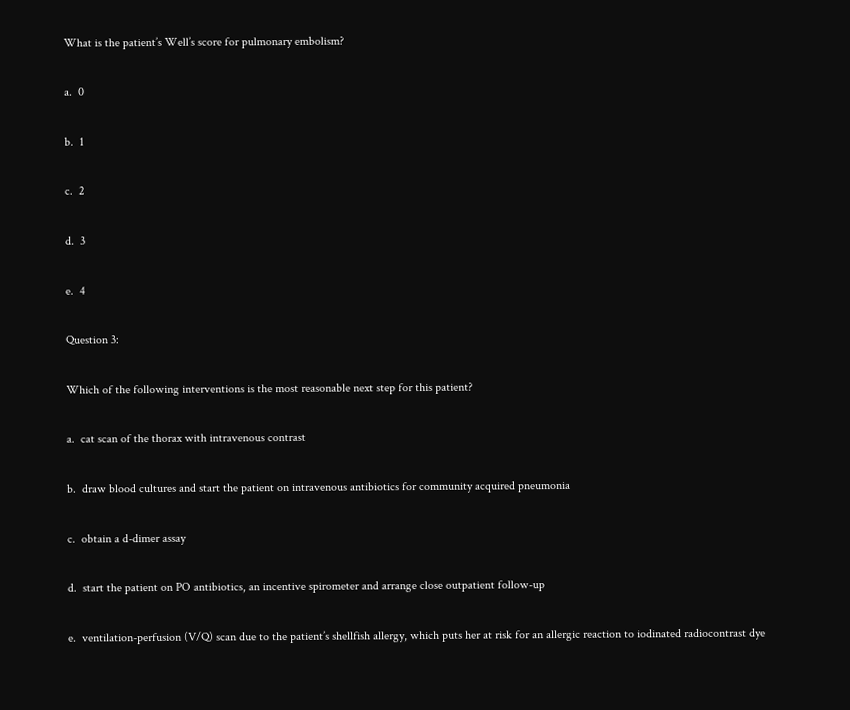What is the patient’s Well’s score for pulmonary embolism?

a.  0

b.  1

c.  2

d.  3

e.  4

Question 3:

Which of the following interventions is the most reasonable next step for this patient?

a.  cat scan of the thorax with intravenous contrast

b.  draw blood cultures and start the patient on intravenous antibiotics for community acquired pneumonia

c.  obtain a d-dimer assay

d.  start the patient on PO antibiotics, an incentive spirometer and arrange close outpatient follow-up

e.  ventilation-perfusion (V/Q) scan due to the patient’s shellfish allergy, which puts her at risk for an allergic reaction to iodinated radiocontrast dye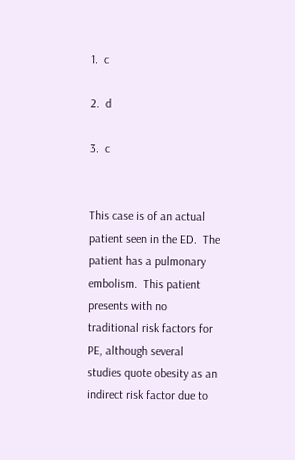1.  c

2.  d

3.  c


This case is of an actual patient seen in the ED.  The patient has a pulmonary embolism.  This patient presents with no traditional risk factors for PE, although several studies quote obesity as an indirect risk factor due to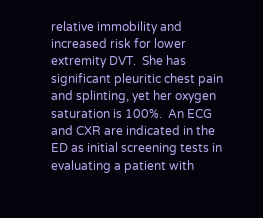relative immobility and increased risk for lower extremity DVT.  She has significant pleuritic chest pain and splinting, yet her oxygen saturation is 100%.  An ECG and CXR are indicated in the ED as initial screening tests in evaluating a patient with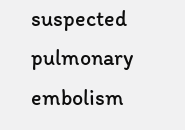suspected pulmonary embolism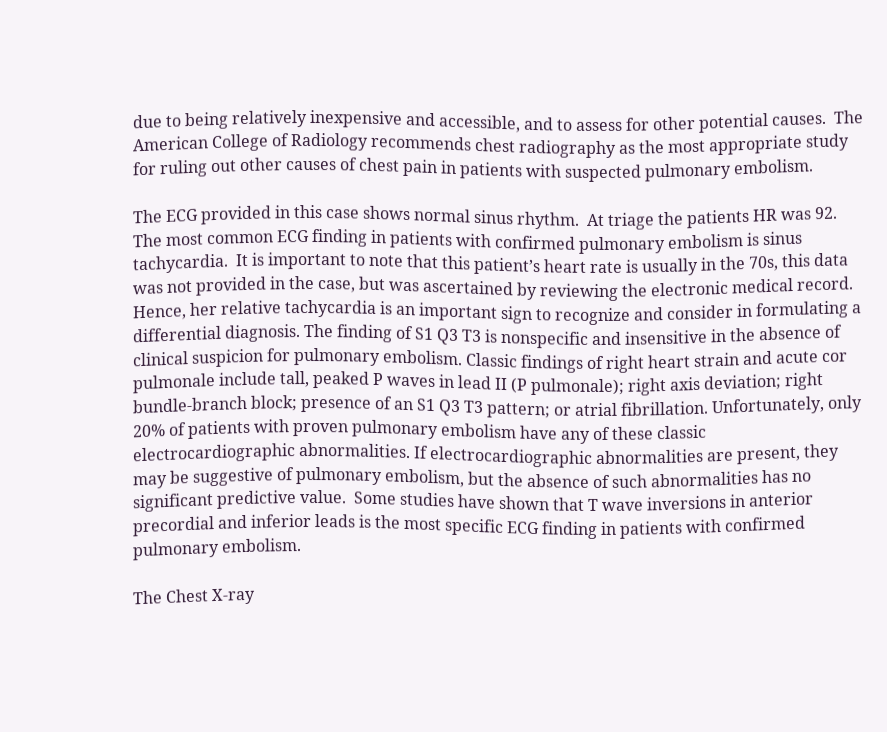due to being relatively inexpensive and accessible, and to assess for other potential causes.  The American College of Radiology recommends chest radiography as the most appropriate study for ruling out other causes of chest pain in patients with suspected pulmonary embolism.

The ECG provided in this case shows normal sinus rhythm.  At triage the patients HR was 92.  The most common ECG finding in patients with confirmed pulmonary embolism is sinus tachycardia.  It is important to note that this patient’s heart rate is usually in the 70s, this data was not provided in the case, but was ascertained by reviewing the electronic medical record.  Hence, her relative tachycardia is an important sign to recognize and consider in formulating a differential diagnosis. The finding of S1 Q3 T3 is nonspecific and insensitive in the absence of clinical suspicion for pulmonary embolism. Classic findings of right heart strain and acute cor pulmonale include tall, peaked P waves in lead II (P pulmonale); right axis deviation; right bundle-branch block; presence of an S1 Q3 T3 pattern; or atrial fibrillation. Unfortunately, only 20% of patients with proven pulmonary embolism have any of these classic electrocardiographic abnormalities. If electrocardiographic abnormalities are present, they may be suggestive of pulmonary embolism, but the absence of such abnormalities has no significant predictive value.  Some studies have shown that T wave inversions in anterior precordial and inferior leads is the most specific ECG finding in patients with confirmed pulmonary embolism.

The Chest X-ray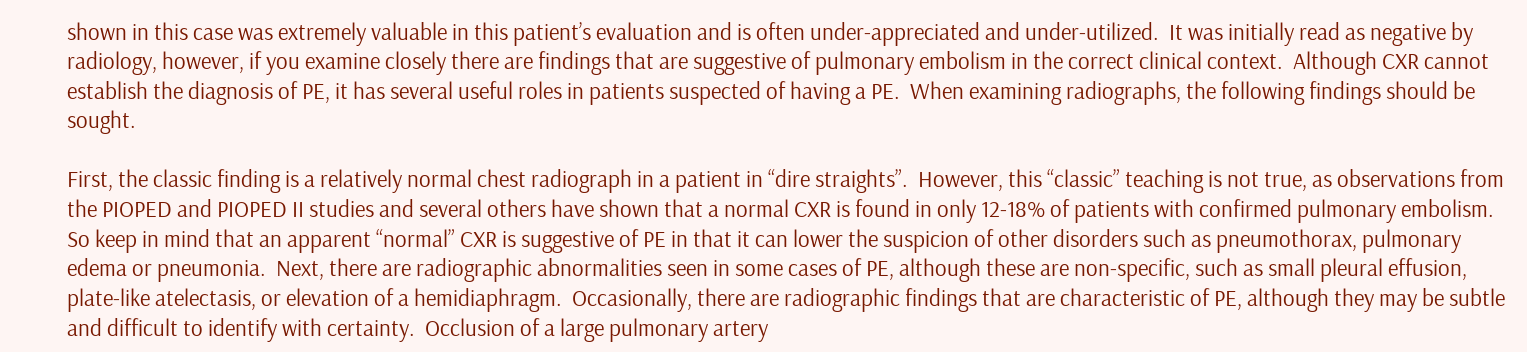shown in this case was extremely valuable in this patient’s evaluation and is often under-appreciated and under-utilized.  It was initially read as negative by radiology, however, if you examine closely there are findings that are suggestive of pulmonary embolism in the correct clinical context.  Although CXR cannot establish the diagnosis of PE, it has several useful roles in patients suspected of having a PE.  When examining radiographs, the following findings should be sought.

First, the classic finding is a relatively normal chest radiograph in a patient in “dire straights”.  However, this “classic” teaching is not true, as observations from the PIOPED and PIOPED II studies and several others have shown that a normal CXR is found in only 12-18% of patients with confirmed pulmonary embolism.  So keep in mind that an apparent “normal” CXR is suggestive of PE in that it can lower the suspicion of other disorders such as pneumothorax, pulmonary edema or pneumonia.  Next, there are radiographic abnormalities seen in some cases of PE, although these are non-specific, such as small pleural effusion, plate-like atelectasis, or elevation of a hemidiaphragm.  Occasionally, there are radiographic findings that are characteristic of PE, although they may be subtle and difficult to identify with certainty.  Occlusion of a large pulmonary artery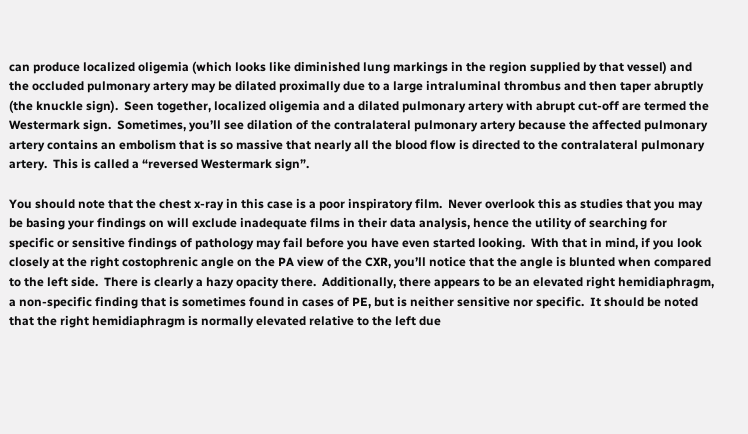can produce localized oligemia (which looks like diminished lung markings in the region supplied by that vessel) and the occluded pulmonary artery may be dilated proximally due to a large intraluminal thrombus and then taper abruptly (the knuckle sign).  Seen together, localized oligemia and a dilated pulmonary artery with abrupt cut-off are termed the Westermark sign.  Sometimes, you’ll see dilation of the contralateral pulmonary artery because the affected pulmonary artery contains an embolism that is so massive that nearly all the blood flow is directed to the contralateral pulmonary artery.  This is called a “reversed Westermark sign”.

You should note that the chest x-ray in this case is a poor inspiratory film.  Never overlook this as studies that you may be basing your findings on will exclude inadequate films in their data analysis, hence the utility of searching for specific or sensitive findings of pathology may fail before you have even started looking.  With that in mind, if you look closely at the right costophrenic angle on the PA view of the CXR, you’ll notice that the angle is blunted when compared to the left side.  There is clearly a hazy opacity there.  Additionally, there appears to be an elevated right hemidiaphragm, a non-specific finding that is sometimes found in cases of PE, but is neither sensitive nor specific.  It should be noted that the right hemidiaphragm is normally elevated relative to the left due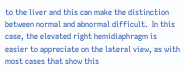to the liver and this can make the distinction between normal and abnormal difficult.  In this case, the elevated right hemidiaphragm is easier to appreciate on the lateral view, as with most cases that show this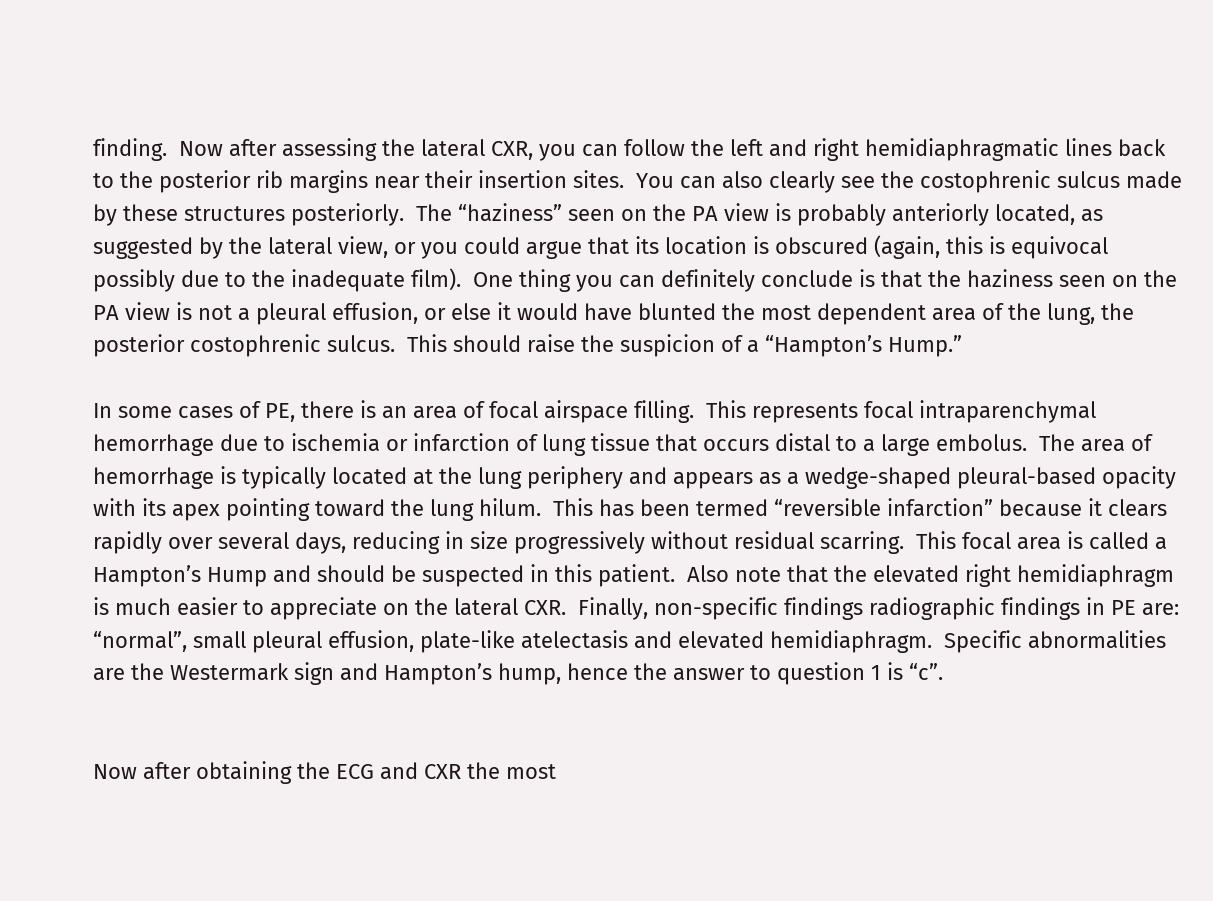finding.  Now after assessing the lateral CXR, you can follow the left and right hemidiaphragmatic lines back to the posterior rib margins near their insertion sites.  You can also clearly see the costophrenic sulcus made by these structures posteriorly.  The “haziness” seen on the PA view is probably anteriorly located, as suggested by the lateral view, or you could argue that its location is obscured (again, this is equivocal possibly due to the inadequate film).  One thing you can definitely conclude is that the haziness seen on the PA view is not a pleural effusion, or else it would have blunted the most dependent area of the lung, the posterior costophrenic sulcus.  This should raise the suspicion of a “Hampton’s Hump.”

In some cases of PE, there is an area of focal airspace filling.  This represents focal intraparenchymal hemorrhage due to ischemia or infarction of lung tissue that occurs distal to a large embolus.  The area of hemorrhage is typically located at the lung periphery and appears as a wedge-shaped pleural-based opacity with its apex pointing toward the lung hilum.  This has been termed “reversible infarction” because it clears rapidly over several days, reducing in size progressively without residual scarring.  This focal area is called a Hampton’s Hump and should be suspected in this patient.  Also note that the elevated right hemidiaphragm is much easier to appreciate on the lateral CXR.  Finally, non-specific findings radiographic findings in PE are:  “normal”, small pleural effusion, plate-like atelectasis and elevated hemidiaphragm.  Specific abnormalities are the Westermark sign and Hampton’s hump, hence the answer to question 1 is “c”.


Now after obtaining the ECG and CXR the most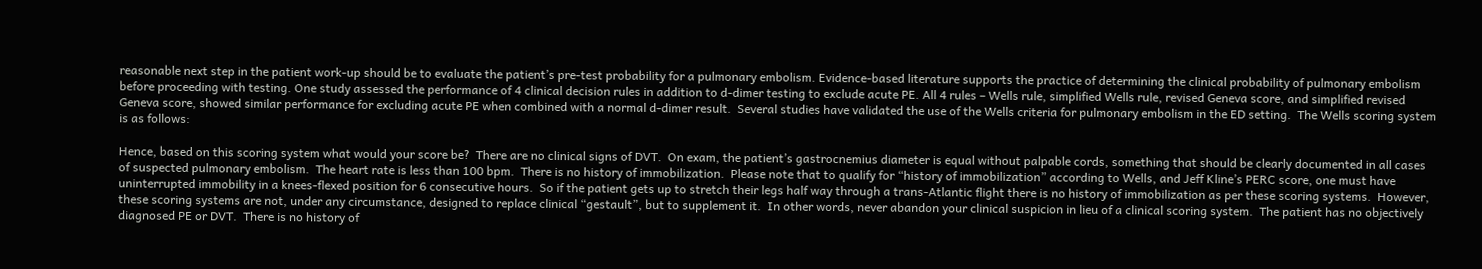reasonable next step in the patient work-up should be to evaluate the patient’s pre-test probability for a pulmonary embolism. Evidence-based literature supports the practice of determining the clinical probability of pulmonary embolism before proceeding with testing. One study assessed the performance of 4 clinical decision rules in addition to d-dimer testing to exclude acute PE. All 4 rules – Wells rule, simplified Wells rule, revised Geneva score, and simplified revised Geneva score, showed similar performance for excluding acute PE when combined with a normal d-dimer result.  Several studies have validated the use of the Wells criteria for pulmonary embolism in the ED setting.  The Wells scoring system is as follows:

Hence, based on this scoring system what would your score be?  There are no clinical signs of DVT.  On exam, the patient’s gastrocnemius diameter is equal without palpable cords, something that should be clearly documented in all cases of suspected pulmonary embolism.  The heart rate is less than 100 bpm.  There is no history of immobilization.  Please note that to qualify for “history of immobilization” according to Wells, and Jeff Kline’s PERC score, one must have uninterrupted immobility in a knees-flexed position for 6 consecutive hours.  So if the patient gets up to stretch their legs half way through a trans-Atlantic flight there is no history of immobilization as per these scoring systems.  However, these scoring systems are not, under any circumstance, designed to replace clinical “gestault”, but to supplement it.  In other words, never abandon your clinical suspicion in lieu of a clinical scoring system.  The patient has no objectively diagnosed PE or DVT.  There is no history of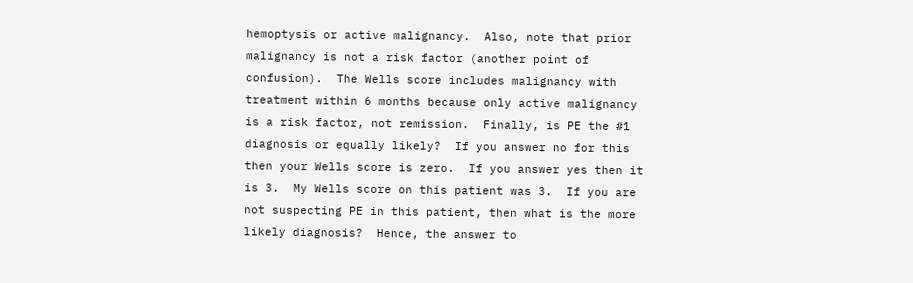hemoptysis or active malignancy.  Also, note that prior malignancy is not a risk factor (another point of confusion).  The Wells score includes malignancy with treatment within 6 months because only active malignancy is a risk factor, not remission.  Finally, is PE the #1 diagnosis or equally likely?  If you answer no for this then your Wells score is zero.  If you answer yes then it is 3.  My Wells score on this patient was 3.  If you are not suspecting PE in this patient, then what is the more likely diagnosis?  Hence, the answer to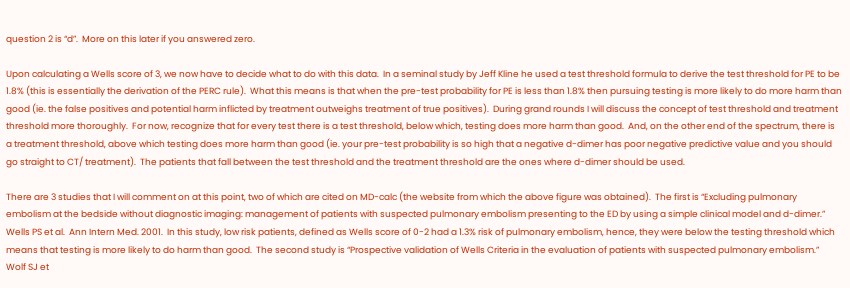question 2 is “d”.  More on this later if you answered zero.

Upon calculating a Wells score of 3, we now have to decide what to do with this data.  In a seminal study by Jeff Kline he used a test threshold formula to derive the test threshold for PE to be 1.8% (this is essentially the derivation of the PERC rule).  What this means is that when the pre-test probability for PE is less than 1.8% then pursuing testing is more likely to do more harm than good (ie. the false positives and potential harm inflicted by treatment outweighs treatment of true positives).  During grand rounds I will discuss the concept of test threshold and treatment threshold more thoroughly.  For now, recognize that for every test there is a test threshold, below which, testing does more harm than good.  And, on the other end of the spectrum, there is a treatment threshold, above which testing does more harm than good (ie. your pre-test probability is so high that a negative d-dimer has poor negative predictive value and you should go straight to CT/ treatment).  The patients that fall between the test threshold and the treatment threshold are the ones where d-dimer should be used.

There are 3 studies that I will comment on at this point, two of which are cited on MD-calc (the website from which the above figure was obtained).  The first is “Excluding pulmonary embolism at the bedside without diagnostic imaging: management of patients with suspected pulmonary embolism presenting to the ED by using a simple clinical model and d-dimer.”  Wells PS et al.  Ann Intern Med. 2001.  In this study, low risk patients, defined as Wells score of 0-2 had a 1.3% risk of pulmonary embolism, hence, they were below the testing threshold which means that testing is more likely to do harm than good.  The second study is “Prospective validation of Wells Criteria in the evaluation of patients with suspected pulmonary embolism.”  Wolf SJ et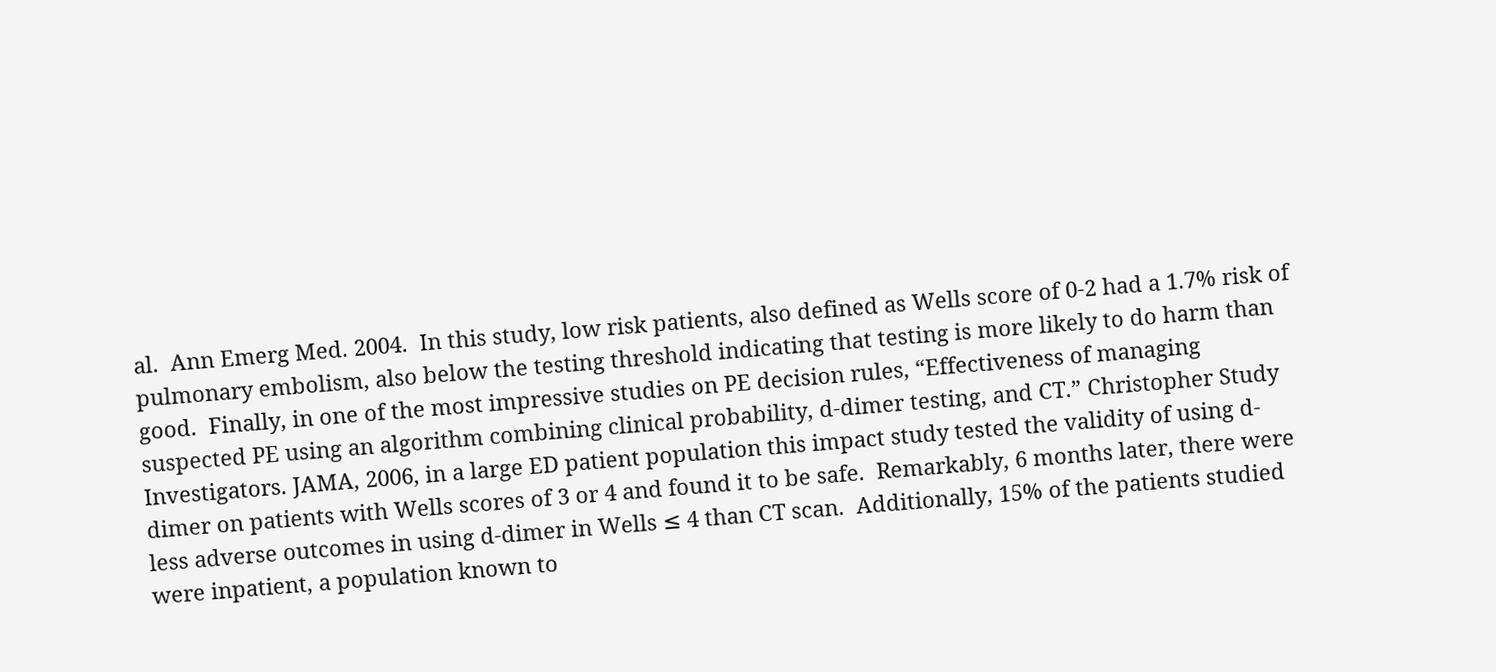al.  Ann Emerg Med. 2004.  In this study, low risk patients, also defined as Wells score of 0-2 had a 1.7% risk of pulmonary embolism, also below the testing threshold indicating that testing is more likely to do harm than good.  Finally, in one of the most impressive studies on PE decision rules, “Effectiveness of managing suspected PE using an algorithm combining clinical probability, d-dimer testing, and CT.” Christopher Study Investigators. JAMA, 2006, in a large ED patient population this impact study tested the validity of using d-dimer on patients with Wells scores of 3 or 4 and found it to be safe.  Remarkably, 6 months later, there were less adverse outcomes in using d-dimer in Wells ≤ 4 than CT scan.  Additionally, 15% of the patients studied were inpatient, a population known to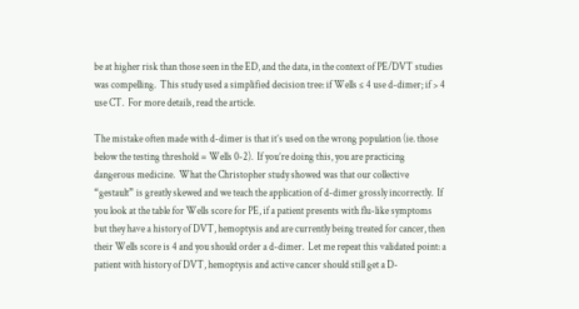be at higher risk than those seen in the ED, and the data, in the context of PE/DVT studies was compelling.  This study used a simplified decision tree: if Wells ≤ 4 use d-dimer; if > 4 use CT.  For more details, read the article.

The mistake often made with d-dimer is that it’s used on the wrong population (ie. those below the testing threshold = Wells 0-2).  If you’re doing this, you are practicing dangerous medicine.  What the Christopher study showed was that our collective “gestault” is greatly skewed and we teach the application of d-dimer grossly incorrectly.  If you look at the table for Wells score for PE, if a patient presents with flu-like symptoms but they have a history of DVT, hemoptysis and are currently being treated for cancer, then their Wells score is 4 and you should order a d-dimer.  Let me repeat this validated point: a patient with history of DVT, hemoptysis and active cancer should still get a D-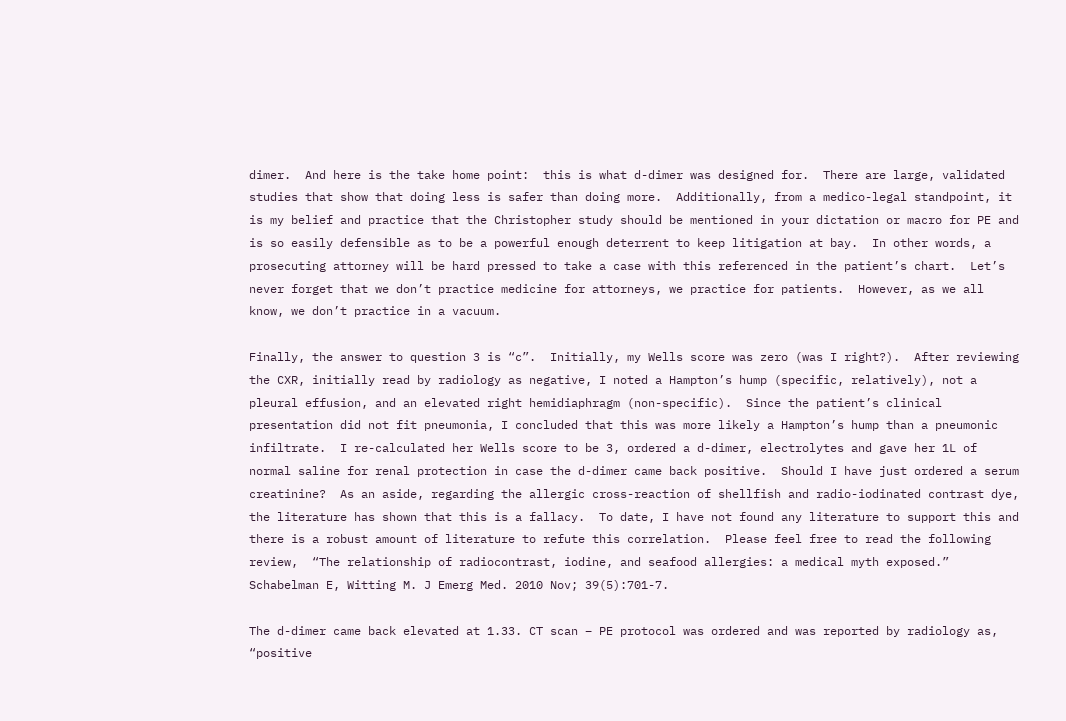dimer.  And here is the take home point:  this is what d-dimer was designed for.  There are large, validated studies that show that doing less is safer than doing more.  Additionally, from a medico-legal standpoint, it is my belief and practice that the Christopher study should be mentioned in your dictation or macro for PE and is so easily defensible as to be a powerful enough deterrent to keep litigation at bay.  In other words, a prosecuting attorney will be hard pressed to take a case with this referenced in the patient’s chart.  Let’s never forget that we don’t practice medicine for attorneys, we practice for patients.  However, as we all know, we don’t practice in a vacuum.

Finally, the answer to question 3 is “c”.  Initially, my Wells score was zero (was I right?).  After reviewing the CXR, initially read by radiology as negative, I noted a Hampton’s hump (specific, relatively), not a pleural effusion, and an elevated right hemidiaphragm (non-specific).  Since the patient’s clinical presentation did not fit pneumonia, I concluded that this was more likely a Hampton’s hump than a pneumonic infiltrate.  I re-calculated her Wells score to be 3, ordered a d-dimer, electrolytes and gave her 1L of normal saline for renal protection in case the d-dimer came back positive.  Should I have just ordered a serum creatinine?  As an aside, regarding the allergic cross-reaction of shellfish and radio-iodinated contrast dye, the literature has shown that this is a fallacy.  To date, I have not found any literature to support this and there is a robust amount of literature to refute this correlation.  Please feel free to read the following review,  “The relationship of radiocontrast, iodine, and seafood allergies: a medical myth exposed.”  Schabelman E, Witting M. J Emerg Med. 2010 Nov; 39(5):701-7.

The d-dimer came back elevated at 1.33. CT scan – PE protocol was ordered and was reported by radiology as, “positive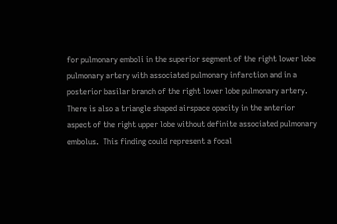for pulmonary emboli in the superior segment of the right lower lobe pulmonary artery with associated pulmonary infarction and in a posterior basilar branch of the right lower lobe pulmonary artery.  There is also a triangle shaped airspace opacity in the anterior aspect of the right upper lobe without definite associated pulmonary embolus.  This finding could represent a focal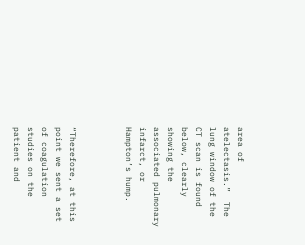area of atelectasis.”  The lung window of the CT scan is found below, clearly showing the associated pulmonary infarct, or Hampton’s hump.



“Therefore, at this point we sent a set of coagulation studies on the patient and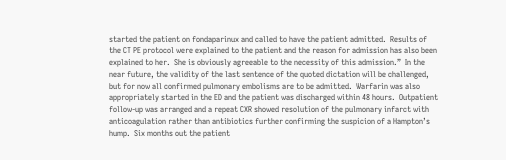started the patient on fondaparinux and called to have the patient admitted.  Results of the CT PE protocol were explained to the patient and the reason for admission has also been explained to her.  She is obviously agreeable to the necessity of this admission.”  In the near future, the validity of the last sentence of the quoted dictation will be challenged, but for now all confirmed pulmonary embolisms are to be admitted.  Warfarin was also appropriately started in the ED and the patient was discharged within 48 hours.  Outpatient follow-up was arranged and a repeat CXR showed resolution of the pulmonary infarct with anticoagulation rather than antibiotics further confirming the suspicion of a Hampton’s hump.  Six months out the patient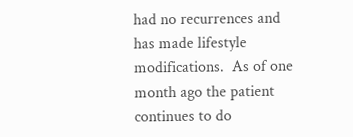had no recurrences and has made lifestyle modifications.  As of one month ago the patient continues to do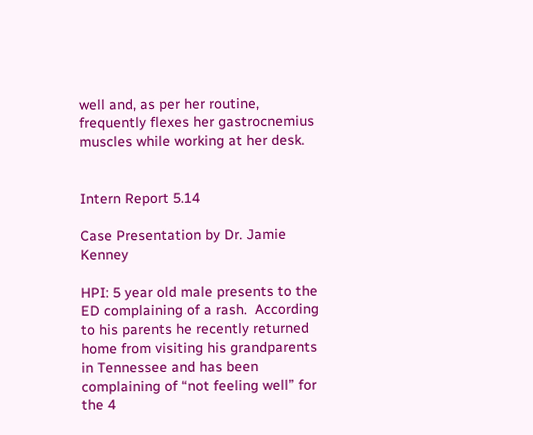well and, as per her routine, frequently flexes her gastrocnemius muscles while working at her desk.


Intern Report 5.14

Case Presentation by Dr. Jamie Kenney

HPI: 5 year old male presents to the ED complaining of a rash.  According to his parents he recently returned home from visiting his grandparents in Tennessee and has been complaining of “not feeling well” for the 4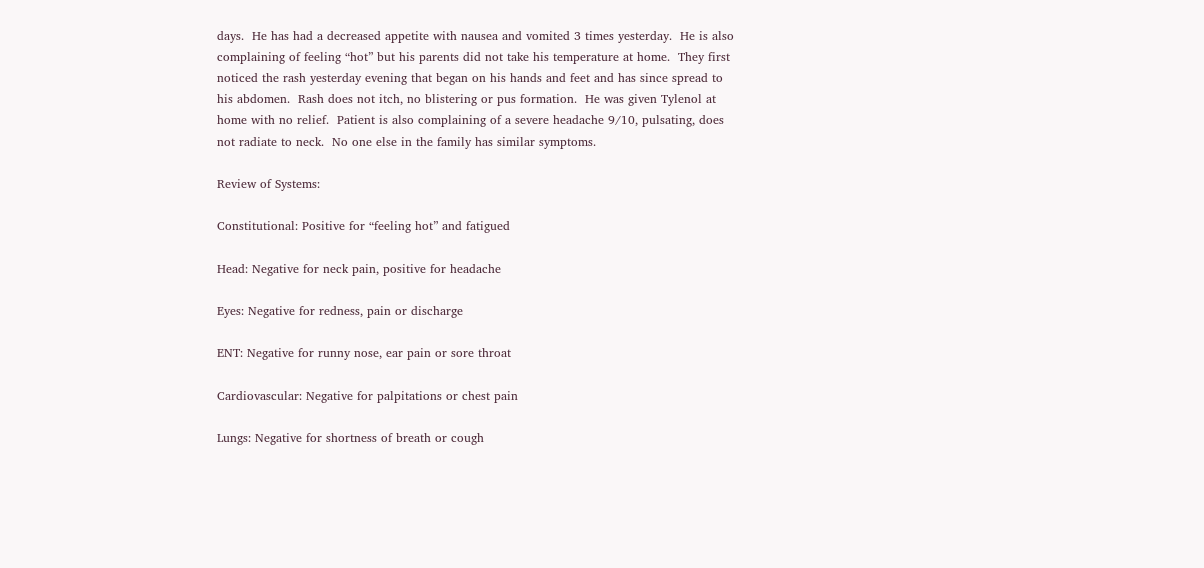days.  He has had a decreased appetite with nausea and vomited 3 times yesterday.  He is also complaining of feeling “hot” but his parents did not take his temperature at home.  They first noticed the rash yesterday evening that began on his hands and feet and has since spread to his abdomen.  Rash does not itch, no blistering or pus formation.  He was given Tylenol at home with no relief.  Patient is also complaining of a severe headache 9/10, pulsating, does not radiate to neck.  No one else in the family has similar symptoms.

Review of Systems:

Constitutional: Positive for “feeling hot” and fatigued

Head: Negative for neck pain, positive for headache

Eyes: Negative for redness, pain or discharge

ENT: Negative for runny nose, ear pain or sore throat

Cardiovascular: Negative for palpitations or chest pain

Lungs: Negative for shortness of breath or cough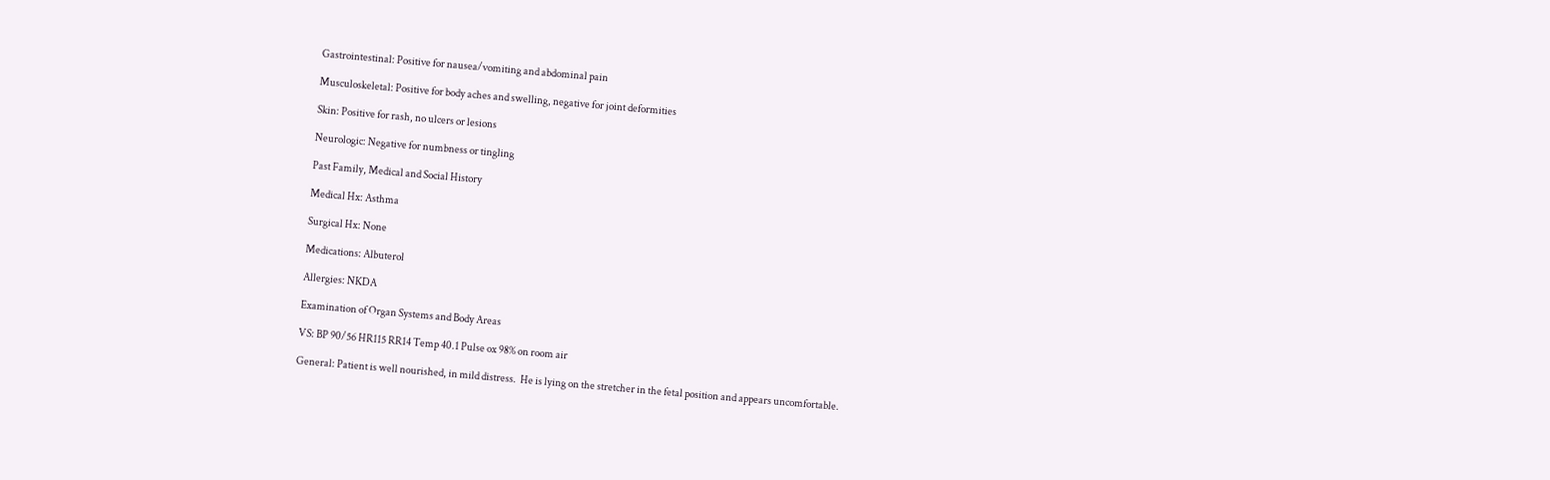Gastrointestinal: Positive for nausea/vomiting and abdominal pain

Musculoskeletal: Positive for body aches and swelling, negative for joint deformities

Skin: Positive for rash, no ulcers or lesions

Neurologic: Negative for numbness or tingling

Past Family, Medical and Social History

Medical Hx: Asthma

Surgical Hx: None

Medications: Albuterol

Allergies: NKDA

Examination of Organ Systems and Body Areas

VS: BP 90/56 HR115 RR14 Temp 40.1 Pulse ox 98% on room air

General: Patient is well nourished, in mild distress.  He is lying on the stretcher in the fetal position and appears uncomfortable.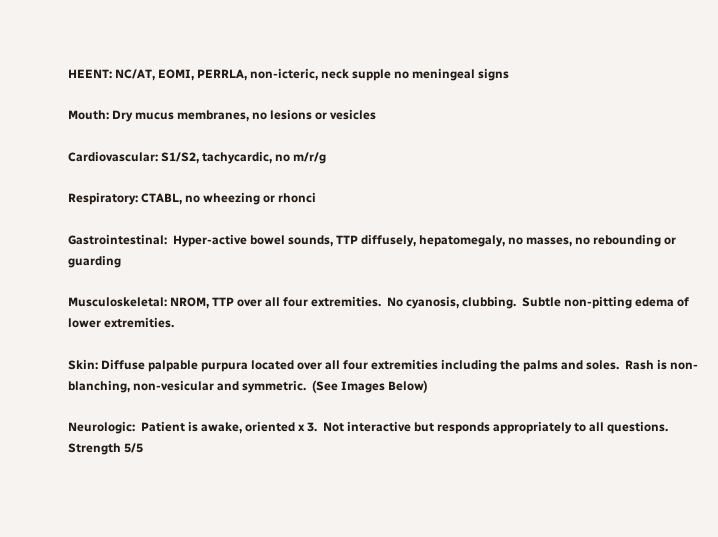HEENT: NC/AT, EOMI, PERRLA, non-icteric, neck supple no meningeal signs

Mouth: Dry mucus membranes, no lesions or vesicles

Cardiovascular: S1/S2, tachycardic, no m/r/g

Respiratory: CTABL, no wheezing or rhonci

Gastrointestinal:  Hyper-active bowel sounds, TTP diffusely, hepatomegaly, no masses, no rebounding or guarding

Musculoskeletal: NROM, TTP over all four extremities.  No cyanosis, clubbing.  Subtle non-pitting edema of lower extremities.

Skin: Diffuse palpable purpura located over all four extremities including the palms and soles.  Rash is non-blanching, non-vesicular and symmetric.  (See Images Below)

Neurologic:  Patient is awake, oriented x 3.  Not interactive but responds appropriately to all questions.  Strength 5/5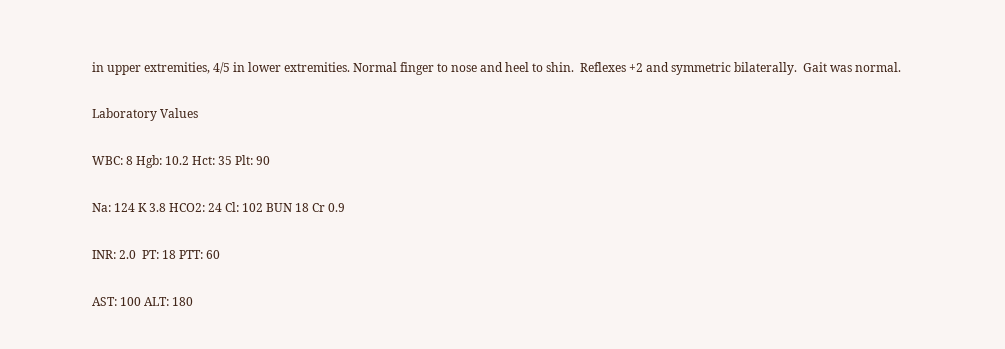in upper extremities, 4/5 in lower extremities. Normal finger to nose and heel to shin.  Reflexes +2 and symmetric bilaterally.  Gait was normal.

Laboratory Values

WBC: 8 Hgb: 10.2 Hct: 35 Plt: 90

Na: 124 K 3.8 HCO2: 24 Cl: 102 BUN 18 Cr 0.9

INR: 2.0  PT: 18 PTT: 60

AST: 100 ALT: 180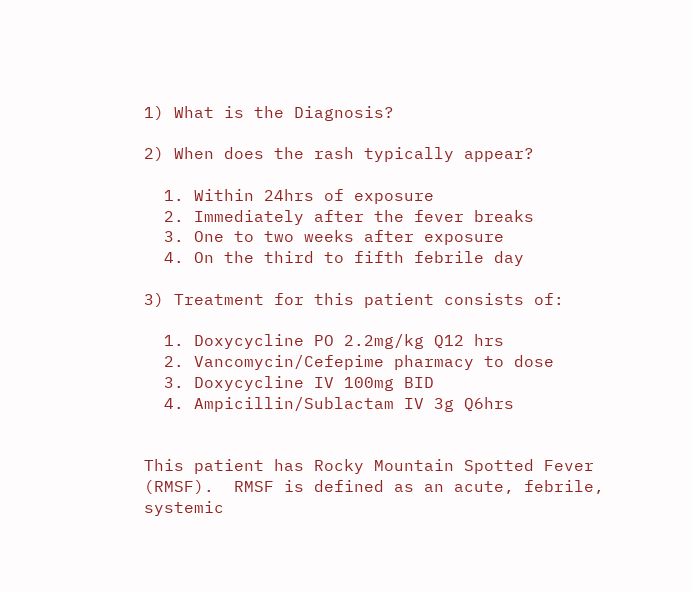1) What is the Diagnosis?

2) When does the rash typically appear?

  1. Within 24hrs of exposure
  2. Immediately after the fever breaks
  3. One to two weeks after exposure
  4. On the third to fifth febrile day

3) Treatment for this patient consists of:

  1. Doxycycline PO 2.2mg/kg Q12 hrs
  2. Vancomycin/Cefepime pharmacy to dose
  3. Doxycycline IV 100mg BID
  4. Ampicillin/Sublactam IV 3g Q6hrs


This patient has Rocky Mountain Spotted Fever (RMSF).  RMSF is defined as an acute, febrile, systemic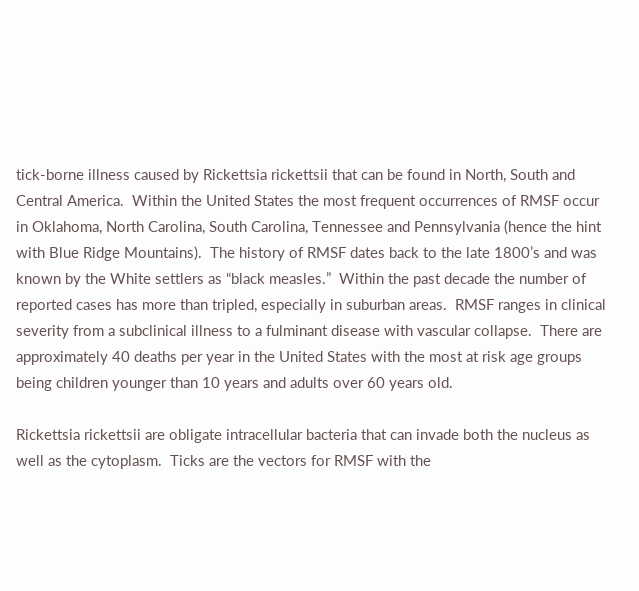tick-borne illness caused by Rickettsia rickettsii that can be found in North, South and Central America.  Within the United States the most frequent occurrences of RMSF occur in Oklahoma, North Carolina, South Carolina, Tennessee and Pennsylvania (hence the hint with Blue Ridge Mountains).  The history of RMSF dates back to the late 1800’s and was known by the White settlers as “black measles.”  Within the past decade the number of reported cases has more than tripled, especially in suburban areas.  RMSF ranges in clinical severity from a subclinical illness to a fulminant disease with vascular collapse.  There are approximately 40 deaths per year in the United States with the most at risk age groups being children younger than 10 years and adults over 60 years old.

Rickettsia rickettsii are obligate intracellular bacteria that can invade both the nucleus as well as the cytoplasm.  Ticks are the vectors for RMSF with the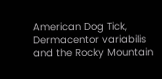American Dog Tick, Dermacentor variabilis and the Rocky Mountain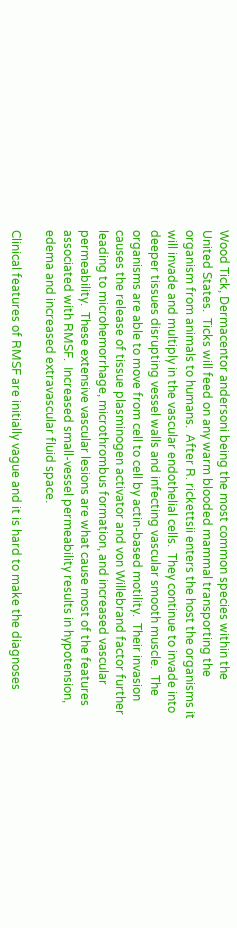Wood Tick, Dermacentor andersoni being the most common species within the United States.  Ticks will feed on any warm blooded mammal transporting the organism from animals to humans.  After R. rickettsii enters the host the organisms it will invade and multiply in the vascular endothelial cells.  They continue to invade into deeper tissues disrupting vessel walls and infecting vascular smooth muscle.  The organisms are able to move from cell to cell by actin-based motility.  Their invasion causes the release of tissue plasminogen activator and von Willebrand factor further leading to microhemorrhage, microthrombus formation, and increased vascular permeability.  These extensive vascular lesions are what cause most of the features associated with RMSF.  Increased small-vessel permeability results in hypotension, edema and increased extravascular fluid space.

Clinical features of RMSF are initially vague and it is hard to make the diagnoses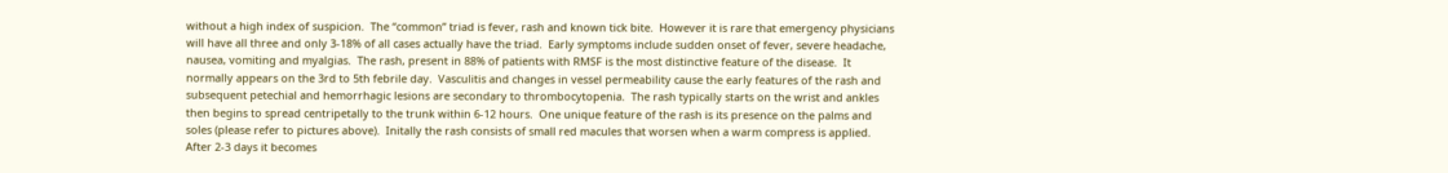without a high index of suspicion.  The “common” triad is fever, rash and known tick bite.  However it is rare that emergency physicians will have all three and only 3-18% of all cases actually have the triad.  Early symptoms include sudden onset of fever, severe headache, nausea, vomiting and myalgias.  The rash, present in 88% of patients with RMSF is the most distinctive feature of the disease.  It normally appears on the 3rd to 5th febrile day.  Vasculitis and changes in vessel permeability cause the early features of the rash and subsequent petechial and hemorrhagic lesions are secondary to thrombocytopenia.  The rash typically starts on the wrist and ankles then begins to spread centripetally to the trunk within 6-12 hours.  One unique feature of the rash is its presence on the palms and soles (please refer to pictures above).  Initally the rash consists of small red macules that worsen when a warm compress is applied.  After 2-3 days it becomes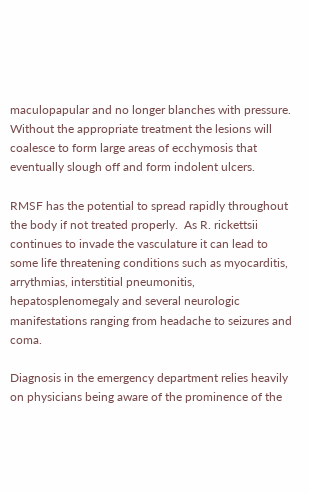maculopapular and no longer blanches with pressure.  Without the appropriate treatment the lesions will coalesce to form large areas of ecchymosis that eventually slough off and form indolent ulcers.

RMSF has the potential to spread rapidly throughout the body if not treated properly.  As R. rickettsii continues to invade the vasculature it can lead to some life threatening conditions such as myocarditis, arrythmias, interstitial pneumonitis, hepatosplenomegaly and several neurologic manifestations ranging from headache to seizures and coma.

Diagnosis in the emergency department relies heavily on physicians being aware of the prominence of the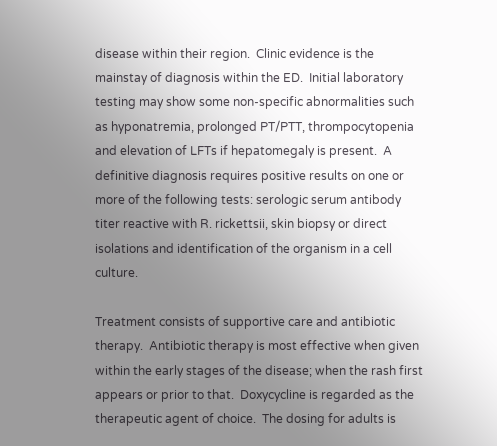disease within their region.  Clinic evidence is the mainstay of diagnosis within the ED.  Initial laboratory testing may show some non-specific abnormalities such as hyponatremia, prolonged PT/PTT, thrompocytopenia and elevation of LFTs if hepatomegaly is present.  A definitive diagnosis requires positive results on one or more of the following tests: serologic serum antibody titer reactive with R. rickettsii, skin biopsy or direct isolations and identification of the organism in a cell culture.

Treatment consists of supportive care and antibiotic therapy.  Antibiotic therapy is most effective when given within the early stages of the disease; when the rash first appears or prior to that.  Doxycycline is regarded as the therapeutic agent of choice.  The dosing for adults is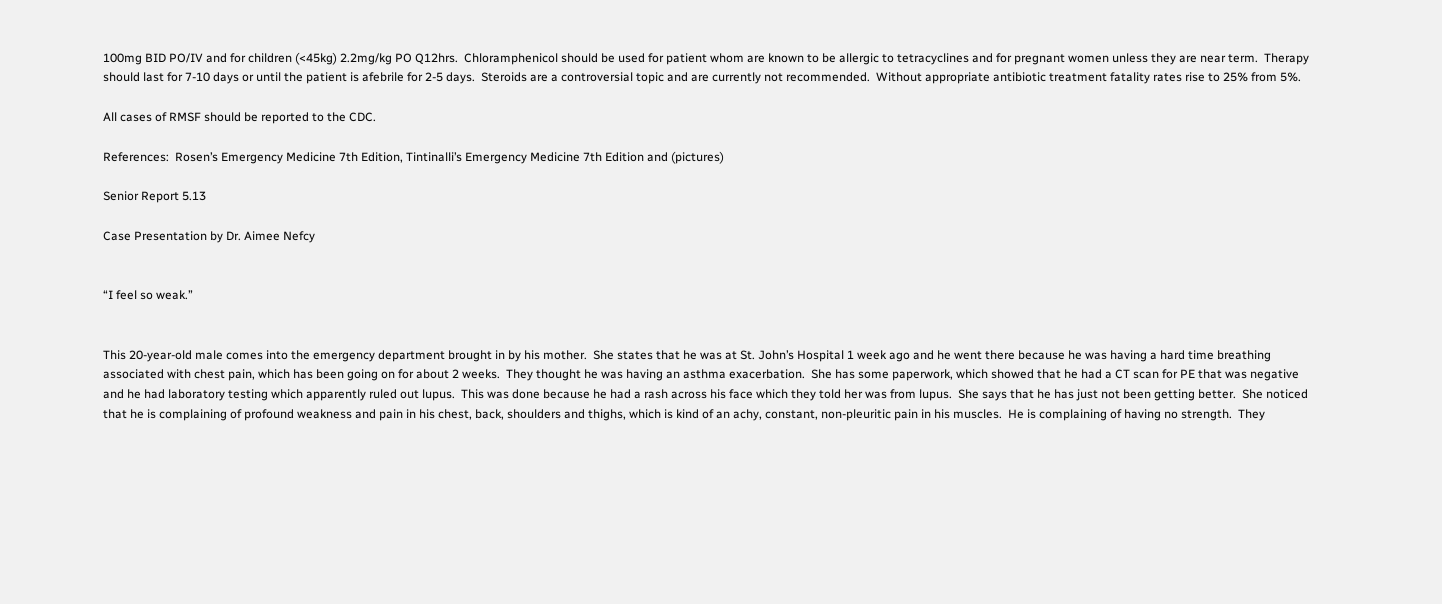100mg BID PO/IV and for children (<45kg) 2.2mg/kg PO Q12hrs.  Chloramphenicol should be used for patient whom are known to be allergic to tetracyclines and for pregnant women unless they are near term.  Therapy should last for 7-10 days or until the patient is afebrile for 2-5 days.  Steroids are a controversial topic and are currently not recommended.  Without appropriate antibiotic treatment fatality rates rise to 25% from 5%.

All cases of RMSF should be reported to the CDC.

References:  Rosen’s Emergency Medicine 7th Edition, Tintinalli’s Emergency Medicine 7th Edition and (pictures)

Senior Report 5.13

Case Presentation by Dr. Aimee Nefcy


“I feel so weak.”


This 20-year-old male comes into the emergency department brought in by his mother.  She states that he was at St. John’s Hospital 1 week ago and he went there because he was having a hard time breathing associated with chest pain, which has been going on for about 2 weeks.  They thought he was having an asthma exacerbation.  She has some paperwork, which showed that he had a CT scan for PE that was negative and he had laboratory testing which apparently ruled out lupus.  This was done because he had a rash across his face which they told her was from lupus.  She says that he has just not been getting better.  She noticed that he is complaining of profound weakness and pain in his chest, back, shoulders and thighs, which is kind of an achy, constant, non-pleuritic pain in his muscles.  He is complaining of having no strength.  They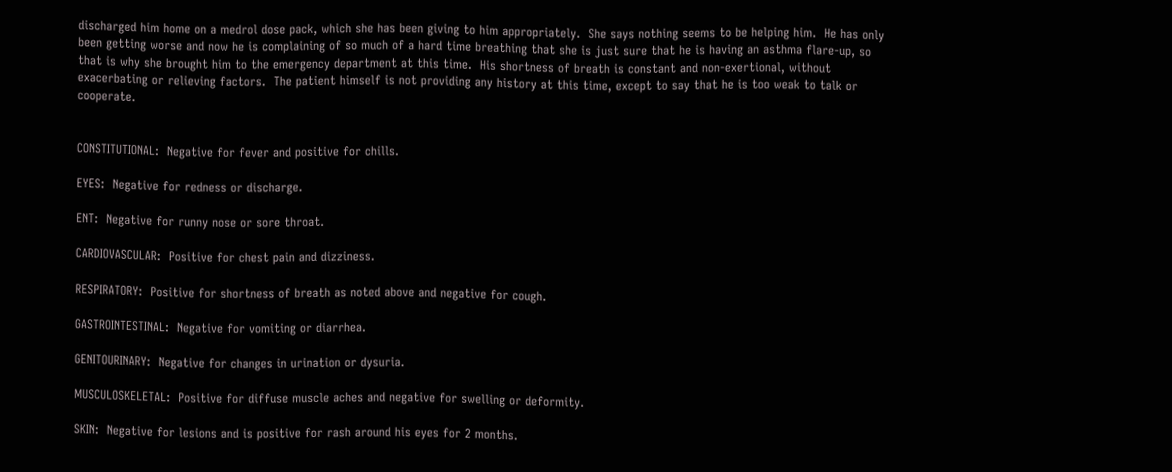discharged him home on a medrol dose pack, which she has been giving to him appropriately.  She says nothing seems to be helping him.  He has only been getting worse and now he is complaining of so much of a hard time breathing that she is just sure that he is having an asthma flare-up, so that is why she brought him to the emergency department at this time.  His shortness of breath is constant and non-exertional, without exacerbating or relieving factors.  The patient himself is not providing any history at this time, except to say that he is too weak to talk or cooperate.


CONSTITUTIONAL:  Negative for fever and positive for chills.

EYES:  Negative for redness or discharge.

ENT:  Negative for runny nose or sore throat.

CARDIOVASCULAR:  Positive for chest pain and dizziness.

RESPIRATORY:  Positive for shortness of breath as noted above and negative for cough.

GASTROINTESTINAL:  Negative for vomiting or diarrhea.

GENITOURINARY:  Negative for changes in urination or dysuria.

MUSCULOSKELETAL:  Positive for diffuse muscle aches and negative for swelling or deformity.

SKIN:  Negative for lesions and is positive for rash around his eyes for 2 months.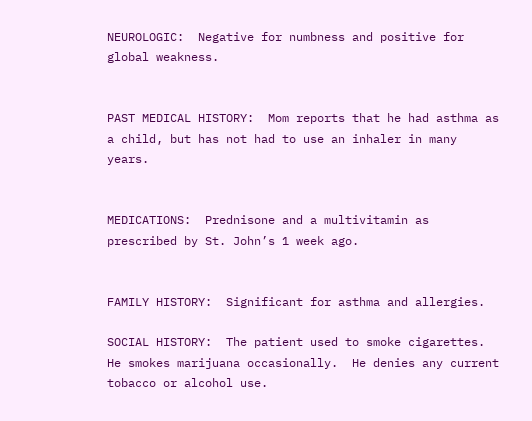NEUROLOGIC:  Negative for numbness and positive for global weakness.


PAST MEDICAL HISTORY:  Mom reports that he had asthma as a child, but has not had to use an inhaler in many years.


MEDICATIONS:  Prednisone and a multivitamin as prescribed by St. John’s 1 week ago.


FAMILY HISTORY:  Significant for asthma and allergies.

SOCIAL HISTORY:  The patient used to smoke cigarettes.  He smokes marijuana occasionally.  He denies any current tobacco or alcohol use.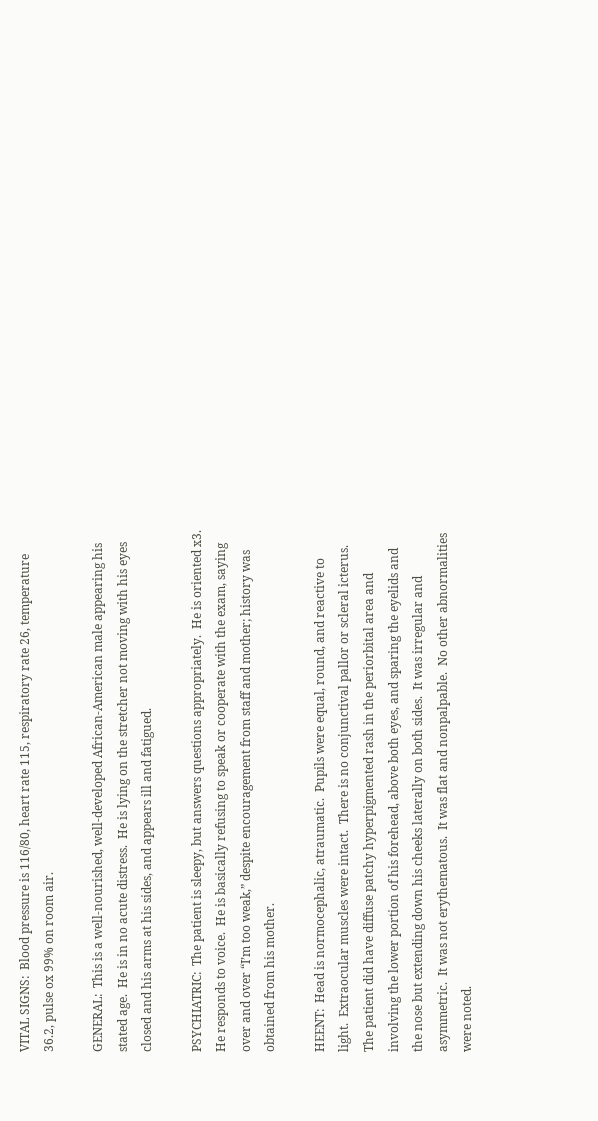VITAL SIGNS:  Blood pressure is 116/80, heart rate 115, respiratory rate 26, temperature 36.2, pulse ox 99% on room air.

GENERAL:  This is a well-nourished, well-developed African-American male appearing his stated age.  He is in no acute distress.  He is lying on the stretcher not moving with his eyes closed and his arms at his sides, and appears ill and fatigued.

PSYCHIATRIC:  The patient is sleepy, but answers questions appropriately.  He is oriented x3.  He responds to voice.  He is basically refusing to speak or cooperate with the exam, saying over and over “I’m too weak,” despite encouragement from staff and mother; history was obtained from his mother.

HEENT:  Head is normocephalic, atraumatic.  Pupils were equal, round, and reactive to light.  Extraocular muscles were intact.  There is no conjunctival pallor or scleral icterus.  The patient did have diffuse patchy hyperpigmented rash in the periorbital area and involving the lower portion of his forehead, above both eyes, and sparing the eyelids and the nose but extending down his cheeks laterally on both sides.  It was irregular and asymmetric.  It was not erythematous.  It was flat and nonpalpable.  No other abnormalities were noted.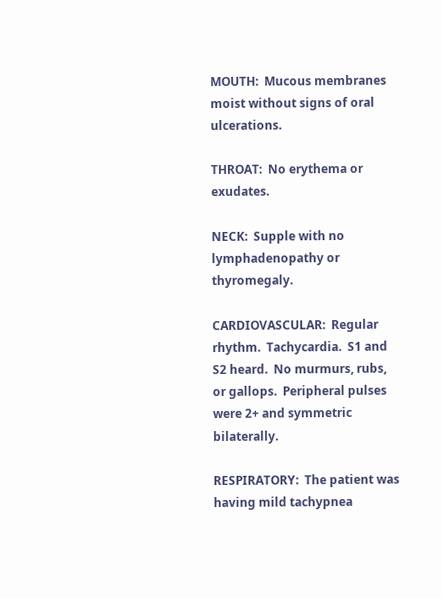MOUTH:  Mucous membranes moist without signs of oral ulcerations.

THROAT:  No erythema or exudates.

NECK:  Supple with no lymphadenopathy or thyromegaly.

CARDIOVASCULAR:  Regular rhythm.  Tachycardia.  S1 and S2 heard.  No murmurs, rubs, or gallops.  Peripheral pulses were 2+ and symmetric bilaterally.

RESPIRATORY:  The patient was having mild tachypnea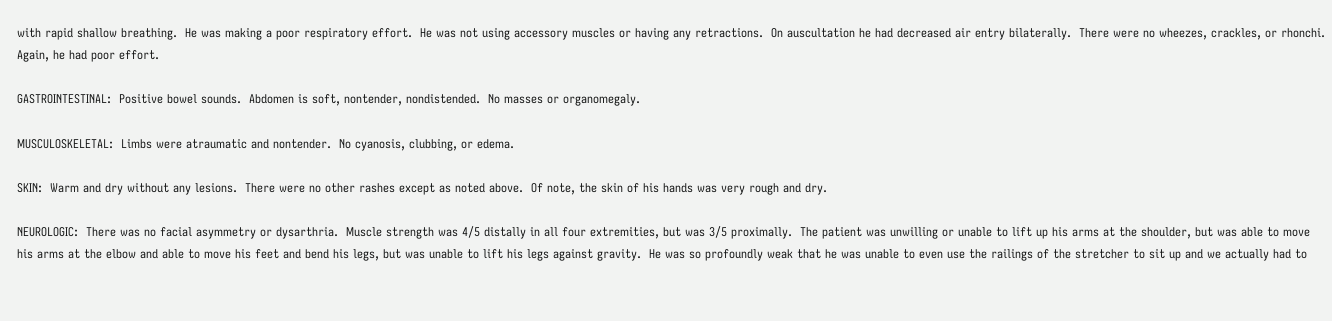with rapid shallow breathing.  He was making a poor respiratory effort.  He was not using accessory muscles or having any retractions.  On auscultation he had decreased air entry bilaterally.  There were no wheezes, crackles, or rhonchi.  Again, he had poor effort.

GASTROINTESTINAL:  Positive bowel sounds.  Abdomen is soft, nontender, nondistended.  No masses or organomegaly.

MUSCULOSKELETAL:  Limbs were atraumatic and nontender.  No cyanosis, clubbing, or edema.

SKIN:  Warm and dry without any lesions.  There were no other rashes except as noted above.  Of note, the skin of his hands was very rough and dry.

NEUROLOGIC:  There was no facial asymmetry or dysarthria.  Muscle strength was 4/5 distally in all four extremities, but was 3/5 proximally.  The patient was unwilling or unable to lift up his arms at the shoulder, but was able to move his arms at the elbow and able to move his feet and bend his legs, but was unable to lift his legs against gravity.  He was so profoundly weak that he was unable to even use the railings of the stretcher to sit up and we actually had to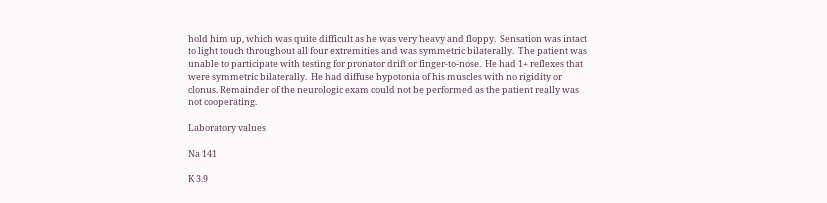hold him up, which was quite difficult as he was very heavy and floppy.  Sensation was intact to light touch throughout all four extremities and was symmetric bilaterally.  The patient was unable to participate with testing for pronator drift or finger-to-nose.  He had 1+ reflexes that were symmetric bilaterally.  He had diffuse hypotonia of his muscles with no rigidity or clonus. Remainder of the neurologic exam could not be performed as the patient really was not cooperating.

Laboratory values

Na 141

K 3.9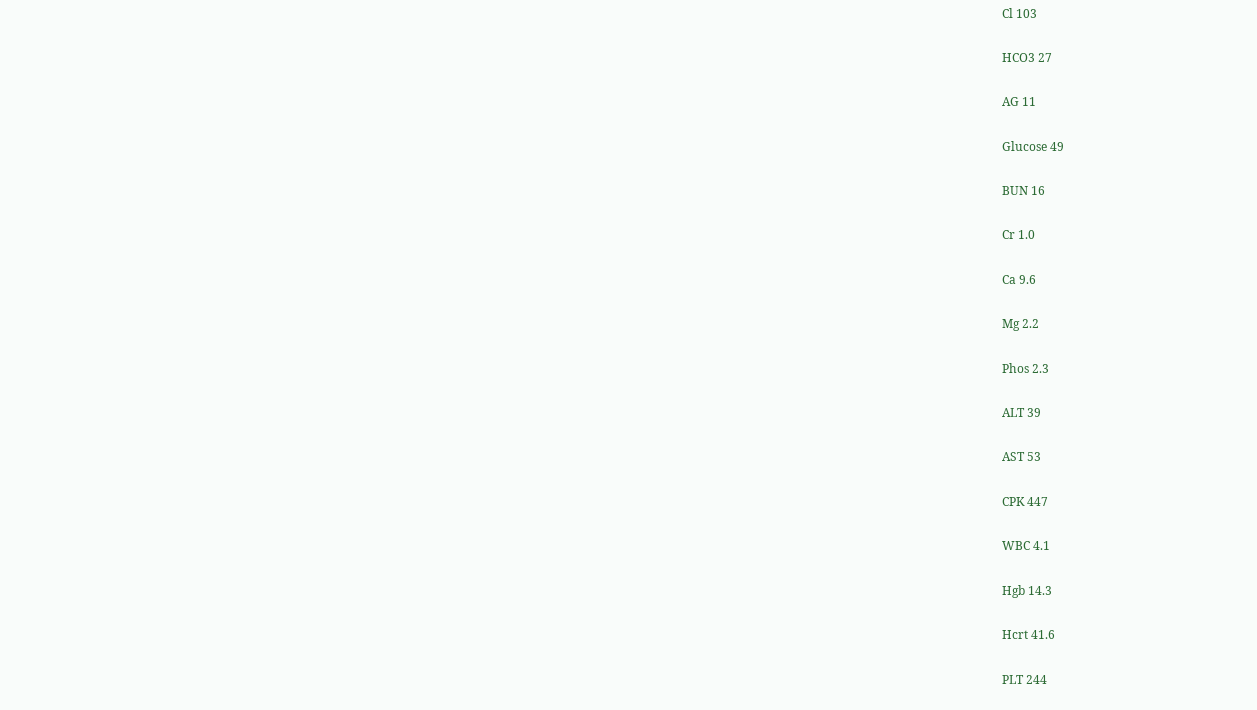Cl 103

HCO3 27

AG 11

Glucose 49

BUN 16

Cr 1.0

Ca 9.6

Mg 2.2

Phos 2.3

ALT 39

AST 53

CPK 447

WBC 4.1

Hgb 14.3

Hcrt 41.6

PLT 244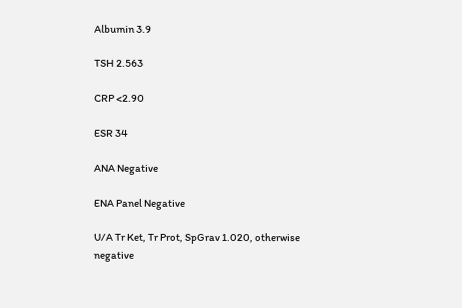Albumin 3.9

TSH 2.563

CRP <2.90

ESR 34

ANA Negative

ENA Panel Negative

U/A Tr Ket, Tr Prot, SpGrav 1.020, otherwise negative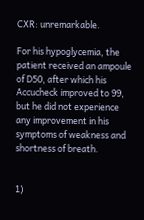CXR: unremarkable.

For his hypoglycemia, the patient received an ampoule of D50, after which his Accucheck improved to 99, but he did not experience any improvement in his symptoms of weakness and shortness of breath.


1)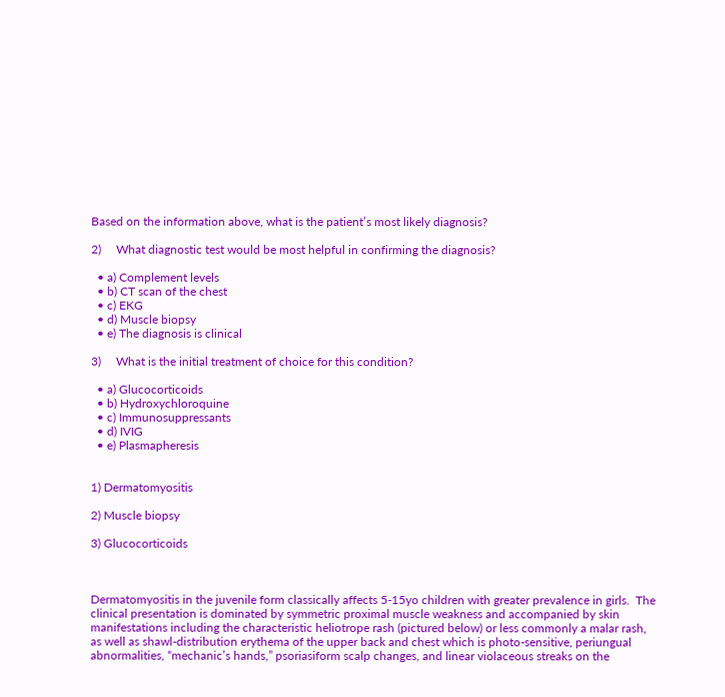Based on the information above, what is the patient’s most likely diagnosis?

2)     What diagnostic test would be most helpful in confirming the diagnosis?

  • a) Complement levels
  • b) CT scan of the chest
  • c) EKG
  • d) Muscle biopsy
  • e) The diagnosis is clinical

3)     What is the initial treatment of choice for this condition?

  • a) Glucocorticoids
  • b) Hydroxychloroquine
  • c) Immunosuppressants
  • d) IVIG
  • e) Plasmapheresis


1) Dermatomyositis

2) Muscle biopsy

3) Glucocorticoids



Dermatomyositis in the juvenile form classically affects 5-15yo children with greater prevalence in girls.  The clinical presentation is dominated by symmetric proximal muscle weakness and accompanied by skin manifestations including the characteristic heliotrope rash (pictured below) or less commonly a malar rash, as well as shawl-distribution erythema of the upper back and chest which is photo-sensitive, periungual abnormalities, “mechanic’s hands,” psoriasiform scalp changes, and linear violaceous streaks on the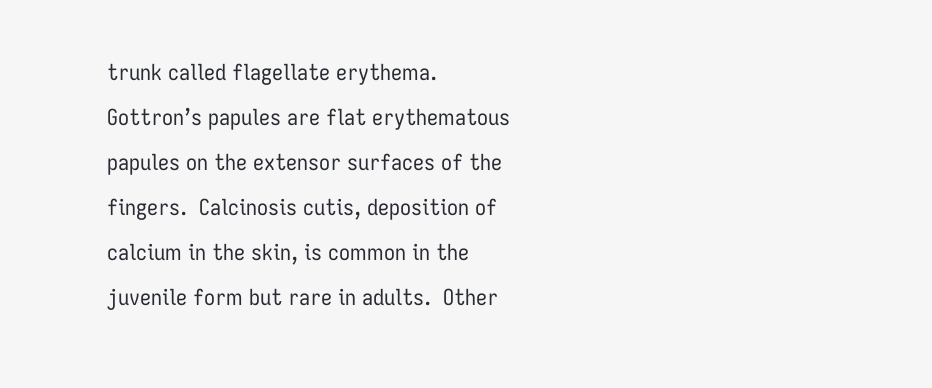trunk called flagellate erythema.  Gottron’s papules are flat erythematous papules on the extensor surfaces of the fingers.  Calcinosis cutis, deposition of calcium in the skin, is common in the juvenile form but rare in adults.  Other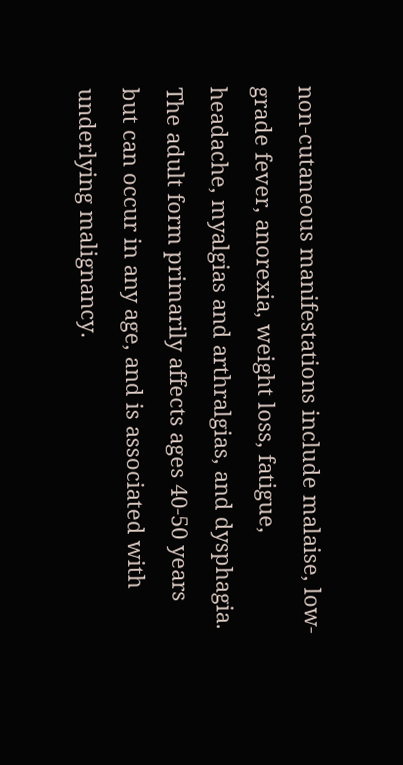non-cutaneous manifestations include malaise, low-grade fever, anorexia, weight loss, fatigue, headache, myalgias and arthralgias, and dysphagia.  The adult form primarily affects ages 40-50 years but can occur in any age, and is associated with underlying malignancy.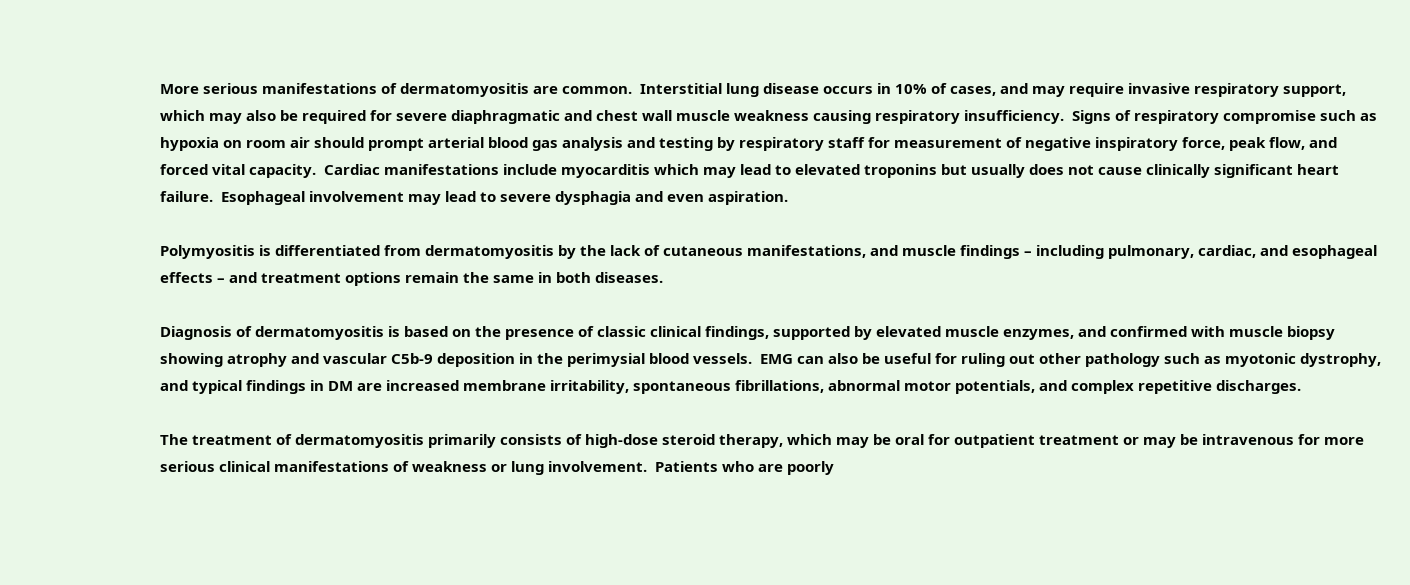More serious manifestations of dermatomyositis are common.  Interstitial lung disease occurs in 10% of cases, and may require invasive respiratory support, which may also be required for severe diaphragmatic and chest wall muscle weakness causing respiratory insufficiency.  Signs of respiratory compromise such as hypoxia on room air should prompt arterial blood gas analysis and testing by respiratory staff for measurement of negative inspiratory force, peak flow, and forced vital capacity.  Cardiac manifestations include myocarditis which may lead to elevated troponins but usually does not cause clinically significant heart failure.  Esophageal involvement may lead to severe dysphagia and even aspiration.

Polymyositis is differentiated from dermatomyositis by the lack of cutaneous manifestations, and muscle findings – including pulmonary, cardiac, and esophageal effects – and treatment options remain the same in both diseases.

Diagnosis of dermatomyositis is based on the presence of classic clinical findings, supported by elevated muscle enzymes, and confirmed with muscle biopsy showing atrophy and vascular C5b-9 deposition in the perimysial blood vessels.  EMG can also be useful for ruling out other pathology such as myotonic dystrophy, and typical findings in DM are increased membrane irritability, spontaneous fibrillations, abnormal motor potentials, and complex repetitive discharges.

The treatment of dermatomyositis primarily consists of high-dose steroid therapy, which may be oral for outpatient treatment or may be intravenous for more serious clinical manifestations of weakness or lung involvement.  Patients who are poorly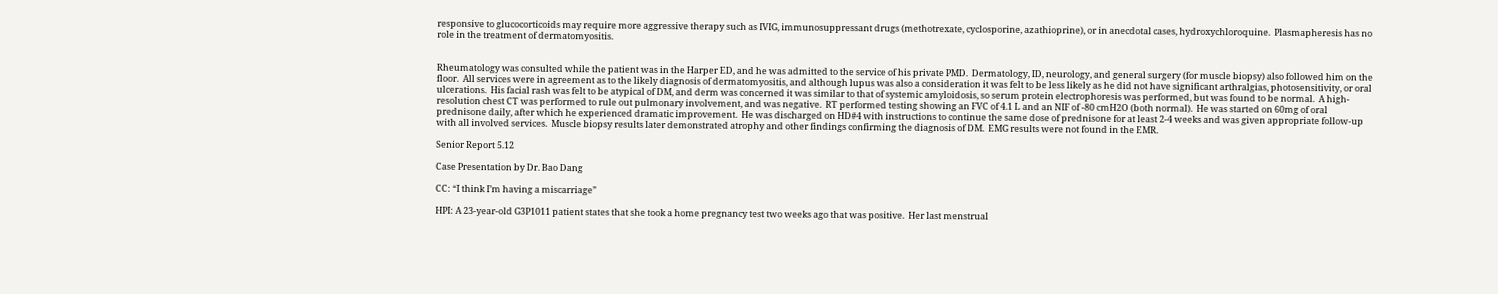responsive to glucocorticoids may require more aggressive therapy such as IVIG, immunosuppressant drugs (methotrexate, cyclosporine, azathioprine), or in anecdotal cases, hydroxychloroquine.  Plasmapheresis has no role in the treatment of dermatomyositis.


Rheumatology was consulted while the patient was in the Harper ED, and he was admitted to the service of his private PMD.  Dermatology, ID, neurology, and general surgery (for muscle biopsy) also followed him on the floor.  All services were in agreement as to the likely diagnosis of dermatomyositis, and although lupus was also a consideration it was felt to be less likely as he did not have significant arthralgias, photosensitivity, or oral ulcerations.  His facial rash was felt to be atypical of DM, and derm was concerned it was similar to that of systemic amyloidosis, so serum protein electrophoresis was performed, but was found to be normal.  A high-resolution chest CT was performed to rule out pulmonary involvement, and was negative.  RT performed testing showing an FVC of 4.1 L and an NIF of -80 cmH2O (both normal).  He was started on 60mg of oral prednisone daily, after which he experienced dramatic improvement.  He was discharged on HD#4 with instructions to continue the same dose of prednisone for at least 2-4 weeks and was given appropriate follow-up with all involved services.  Muscle biopsy results later demonstrated atrophy and other findings confirming the diagnosis of DM.  EMG results were not found in the EMR.

Senior Report 5.12

Case Presentation by Dr. Bao Dang

CC: “I think I’m having a miscarriage”

HPI: A 23-year-old G3P1011 patient states that she took a home pregnancy test two weeks ago that was positive.  Her last menstrual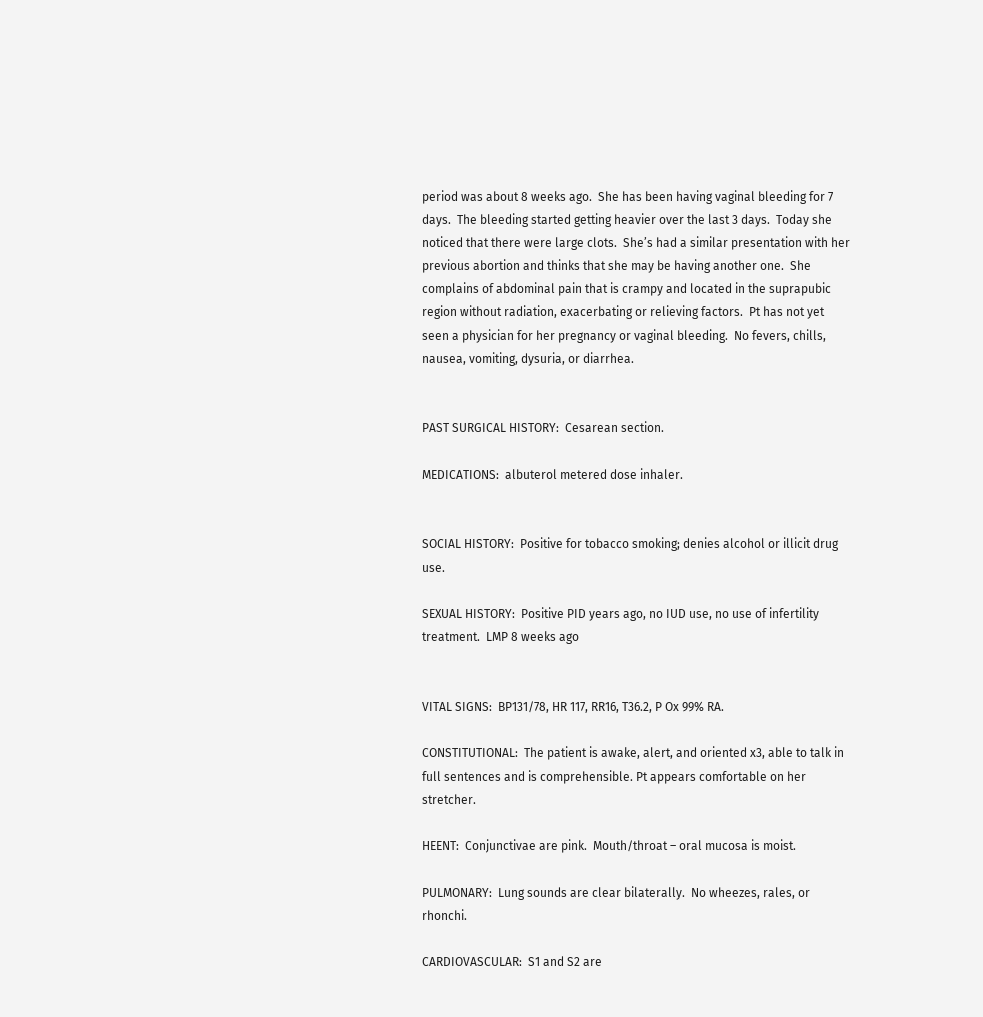period was about 8 weeks ago.  She has been having vaginal bleeding for 7 days.  The bleeding started getting heavier over the last 3 days.  Today she noticed that there were large clots.  She’s had a similar presentation with her previous abortion and thinks that she may be having another one.  She complains of abdominal pain that is crampy and located in the suprapubic region without radiation, exacerbating or relieving factors.  Pt has not yet seen a physician for her pregnancy or vaginal bleeding.  No fevers, chills, nausea, vomiting, dysuria, or diarrhea.


PAST SURGICAL HISTORY:  Cesarean section.

MEDICATIONS:  albuterol metered dose inhaler.


SOCIAL HISTORY:  Positive for tobacco smoking; denies alcohol or illicit drug use.

SEXUAL HISTORY:  Positive PID years ago, no IUD use, no use of infertility treatment.  LMP 8 weeks ago


VITAL SIGNS:  BP131/78, HR 117, RR16, T36.2, P Ox 99% RA.

CONSTITUTIONAL:  The patient is awake, alert, and oriented x3, able to talk in full sentences and is comprehensible. Pt appears comfortable on her stretcher.

HEENT:  Conjunctivae are pink.  Mouth/throat – oral mucosa is moist.

PULMONARY:  Lung sounds are clear bilaterally.  No wheezes, rales, or rhonchi.

CARDIOVASCULAR:  S1 and S2 are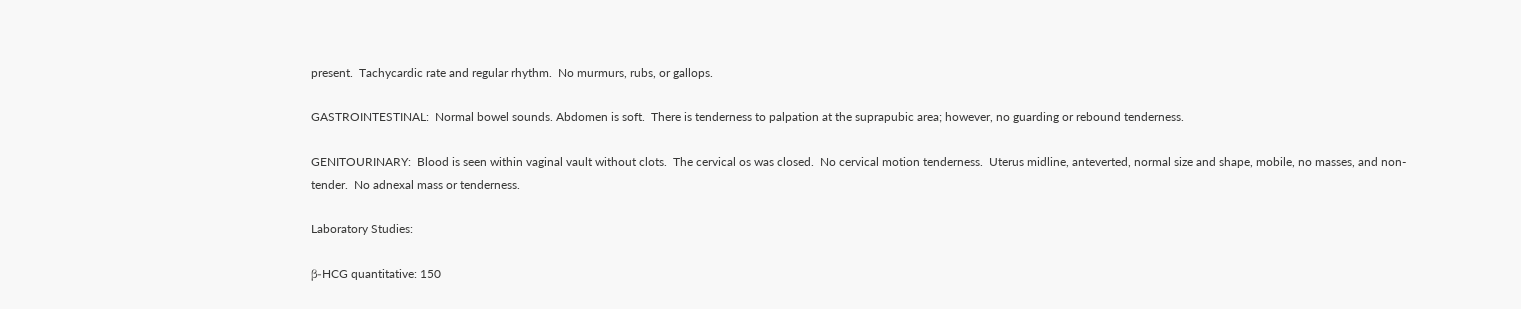present.  Tachycardic rate and regular rhythm.  No murmurs, rubs, or gallops.

GASTROINTESTINAL:  Normal bowel sounds. Abdomen is soft.  There is tenderness to palpation at the suprapubic area; however, no guarding or rebound tenderness.

GENITOURINARY:  Blood is seen within vaginal vault without clots.  The cervical os was closed.  No cervical motion tenderness.  Uterus midline, anteverted, normal size and shape, mobile, no masses, and non-tender.  No adnexal mass or tenderness.

Laboratory Studies:

β-HCG quantitative: 150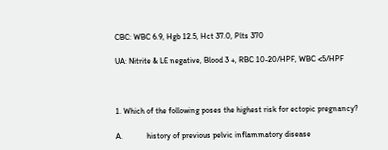CBC: WBC 6.9, Hgb 12.5, Hct 37.0, Plts 370

UA: Nitrite & LE negative, Blood 3 +, RBC 10-20/HPF, WBC <5/HPF



1. Which of the following poses the highest risk for ectopic pregnancy?

A.            history of previous pelvic inflammatory disease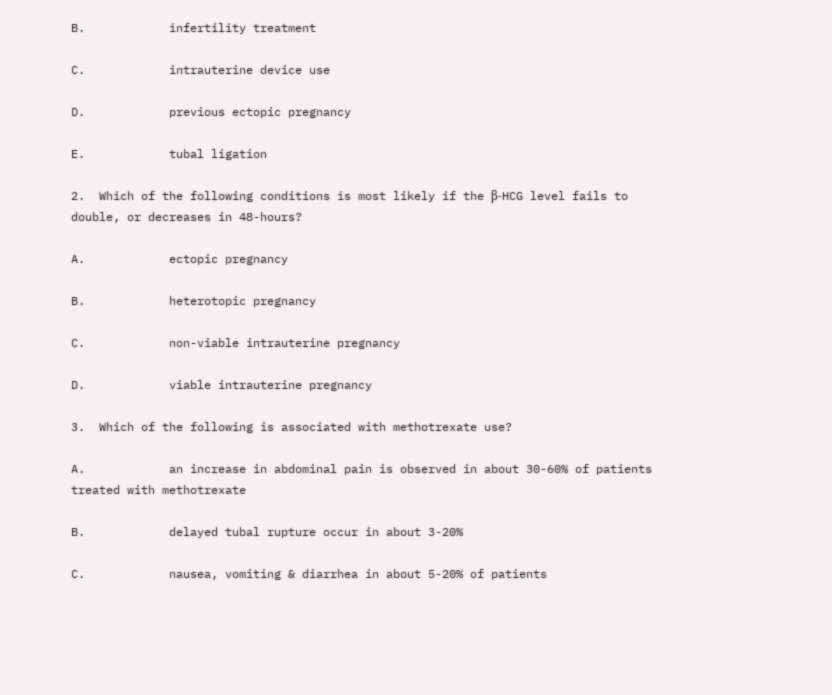B.            infertility treatment

C.            intrauterine device use

D.            previous ectopic pregnancy

E.            tubal ligation

2.  Which of the following conditions is most likely if the β-HCG level fails to double, or decreases in 48-hours?

A.            ectopic pregnancy

B.            heterotopic pregnancy

C.            non-viable intrauterine pregnancy

D.            viable intrauterine pregnancy

3.  Which of the following is associated with methotrexate use?

A.            an increase in abdominal pain is observed in about 30-60% of patients treated with methotrexate

B.            delayed tubal rupture occur in about 3-20%

C.            nausea, vomiting & diarrhea in about 5-20% of patients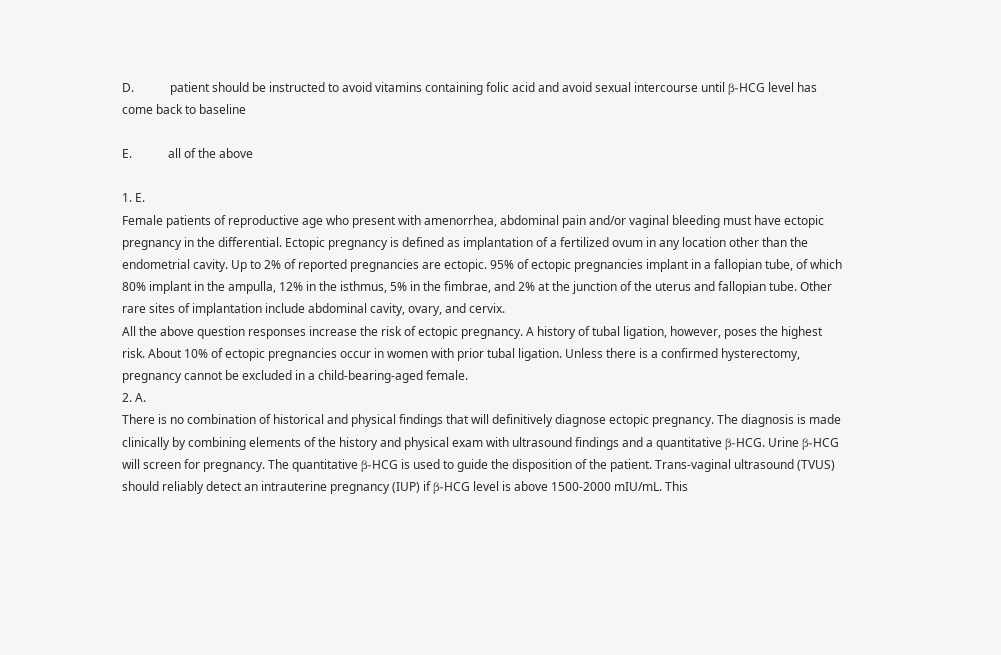D.            patient should be instructed to avoid vitamins containing folic acid and avoid sexual intercourse until β-HCG level has come back to baseline

E.            all of the above

1. E.
Female patients of reproductive age who present with amenorrhea, abdominal pain and/or vaginal bleeding must have ectopic pregnancy in the differential. Ectopic pregnancy is defined as implantation of a fertilized ovum in any location other than the endometrial cavity. Up to 2% of reported pregnancies are ectopic. 95% of ectopic pregnancies implant in a fallopian tube, of which 80% implant in the ampulla, 12% in the isthmus, 5% in the fimbrae, and 2% at the junction of the uterus and fallopian tube. Other rare sites of implantation include abdominal cavity, ovary, and cervix.
All the above question responses increase the risk of ectopic pregnancy. A history of tubal ligation, however, poses the highest risk. About 10% of ectopic pregnancies occur in women with prior tubal ligation. Unless there is a confirmed hysterectomy, pregnancy cannot be excluded in a child-bearing-aged female.
2. A.
There is no combination of historical and physical findings that will definitively diagnose ectopic pregnancy. The diagnosis is made clinically by combining elements of the history and physical exam with ultrasound findings and a quantitative β-HCG. Urine β-HCG will screen for pregnancy. The quantitative β-HCG is used to guide the disposition of the patient. Trans-vaginal ultrasound (TVUS) should reliably detect an intrauterine pregnancy (IUP) if β-HCG level is above 1500-2000 mIU/mL. This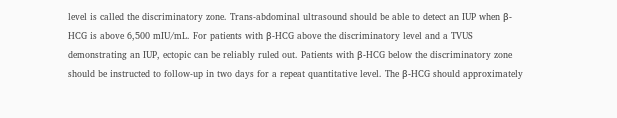level is called the discriminatory zone. Trans-abdominal ultrasound should be able to detect an IUP when β-HCG is above 6,500 mIU/mL. For patients with β-HCG above the discriminatory level and a TVUS demonstrating an IUP, ectopic can be reliably ruled out. Patients with β-HCG below the discriminatory zone should be instructed to follow-up in two days for a repeat quantitative level. The β-HCG should approximately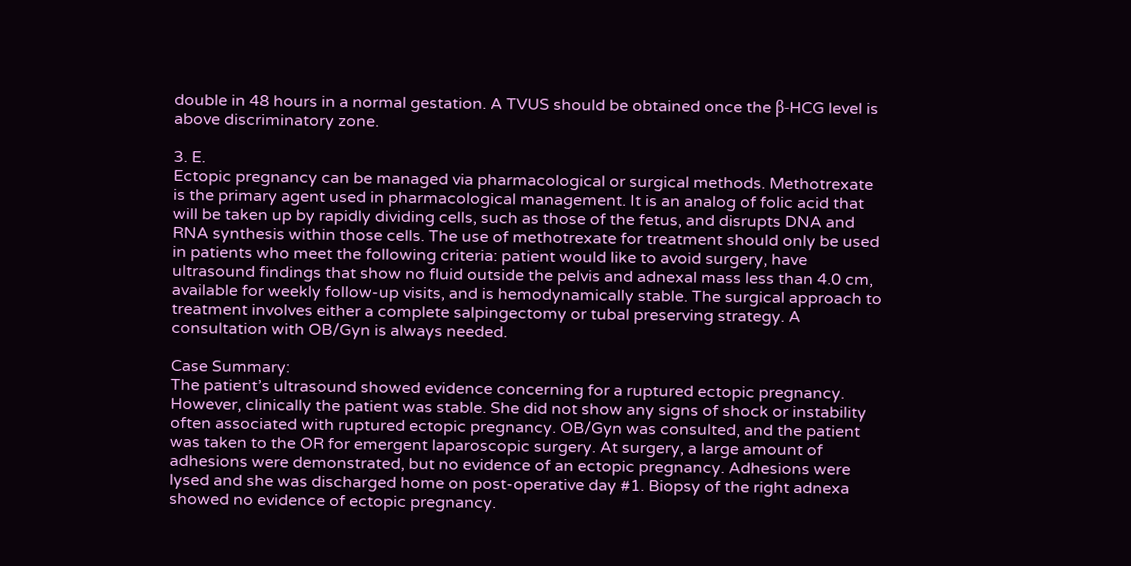double in 48 hours in a normal gestation. A TVUS should be obtained once the β-HCG level is above discriminatory zone.

3. E.
Ectopic pregnancy can be managed via pharmacological or surgical methods. Methotrexate is the primary agent used in pharmacological management. It is an analog of folic acid that will be taken up by rapidly dividing cells, such as those of the fetus, and disrupts DNA and RNA synthesis within those cells. The use of methotrexate for treatment should only be used in patients who meet the following criteria: patient would like to avoid surgery, have ultrasound findings that show no fluid outside the pelvis and adnexal mass less than 4.0 cm, available for weekly follow-up visits, and is hemodynamically stable. The surgical approach to treatment involves either a complete salpingectomy or tubal preserving strategy. A consultation with OB/Gyn is always needed.

Case Summary:
The patient’s ultrasound showed evidence concerning for a ruptured ectopic pregnancy. However, clinically the patient was stable. She did not show any signs of shock or instability often associated with ruptured ectopic pregnancy. OB/Gyn was consulted, and the patient was taken to the OR for emergent laparoscopic surgery. At surgery, a large amount of adhesions were demonstrated, but no evidence of an ectopic pregnancy. Adhesions were lysed and she was discharged home on post-operative day #1. Biopsy of the right adnexa showed no evidence of ectopic pregnancy.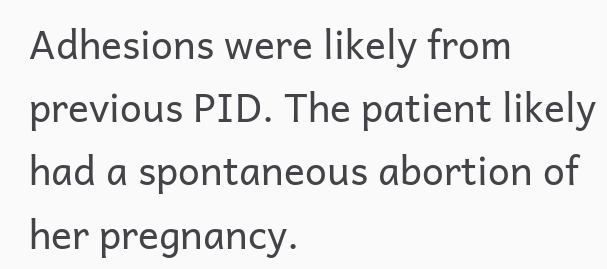Adhesions were likely from previous PID. The patient likely had a spontaneous abortion of her pregnancy.